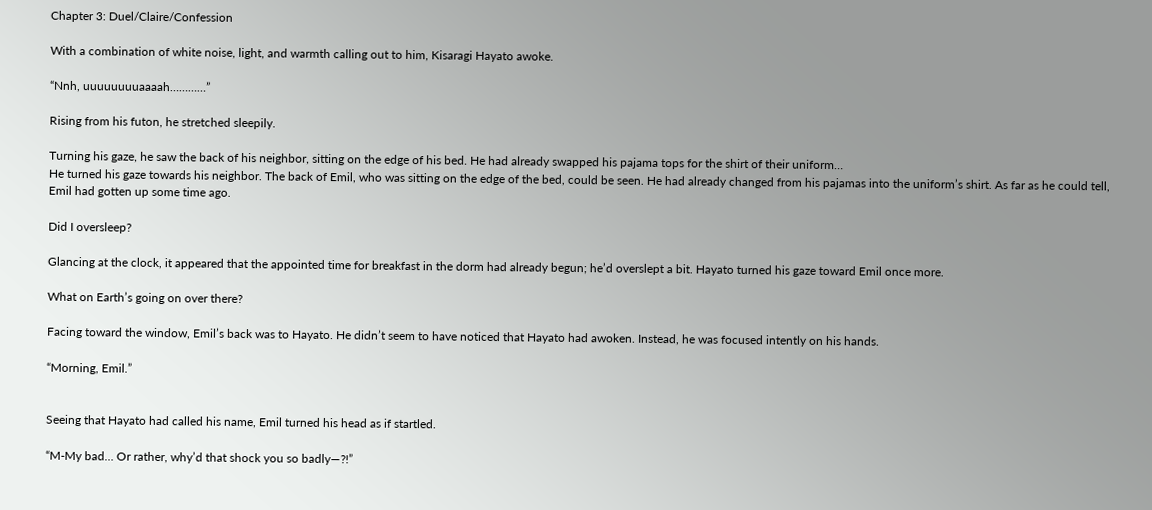Chapter 3: Duel/Claire/Confession

With a combination of white noise, light, and warmth calling out to him, Kisaragi Hayato awoke.

“Nnh, uuuuuuuuaaaah…………”

Rising from his futon, he stretched sleepily.

Turning his gaze, he saw the back of his neighbor, sitting on the edge of his bed. He had already swapped his pajama tops for the shirt of their uniform…
He turned his gaze towards his neighbor. The back of Emil, who was sitting on the edge of the bed, could be seen. He had already changed from his pajamas into the uniform’s shirt. As far as he could tell, Emil had gotten up some time ago.

Did I oversleep?

Glancing at the clock, it appeared that the appointed time for breakfast in the dorm had already begun; he’d overslept a bit. Hayato turned his gaze toward Emil once more.

What on Earth’s going on over there?

Facing toward the window, Emil’s back was to Hayato. He didn’t seem to have noticed that Hayato had awoken. Instead, he was focused intently on his hands.

“Morning, Emil.”


Seeing that Hayato had called his name, Emil turned his head as if startled.

“M-My bad… Or rather, why’d that shock you so badly―?!”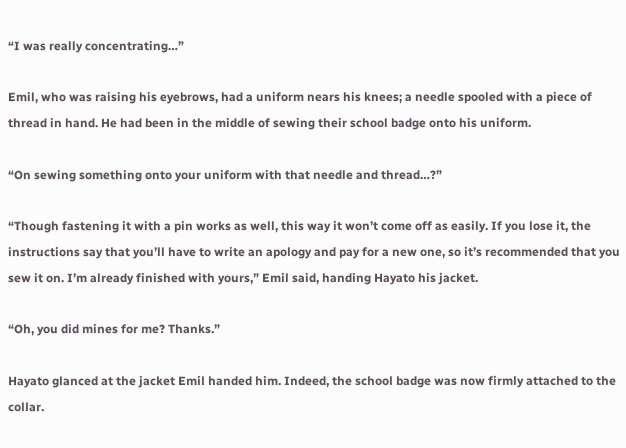“I was really concentrating…”

Emil, who was raising his eyebrows, had a uniform nears his knees; a needle spooled with a piece of thread in hand. He had been in the middle of sewing their school badge onto his uniform.

“On sewing something onto your uniform with that needle and thread…?”

“Though fastening it with a pin works as well, this way it won’t come off as easily. If you lose it, the instructions say that you’ll have to write an apology and pay for a new one, so it’s recommended that you sew it on. I’m already finished with yours,” Emil said, handing Hayato his jacket.

“Oh, you did mines for me? Thanks.”

Hayato glanced at the jacket Emil handed him. Indeed, the school badge was now firmly attached to the collar.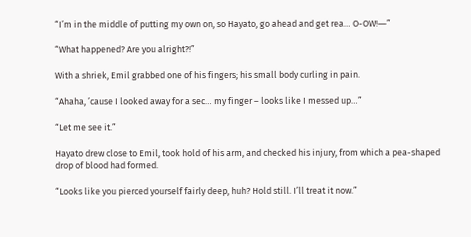“I’m in the middle of putting my own on, so Hayato, go ahead and get rea… O-OW!―”

“What happened? Are you alright?!”

With a shriek, Emil grabbed one of his fingers; his small body curling in pain.

“Ahaha, ’cause I looked away for a sec… my finger – looks like I messed up…”

“Let me see it.”

Hayato drew close to Emil, took hold of his arm, and checked his injury, from which a pea-shaped drop of blood had formed.

“Looks like you pierced yourself fairly deep, huh? Hold still. I’ll treat it now.”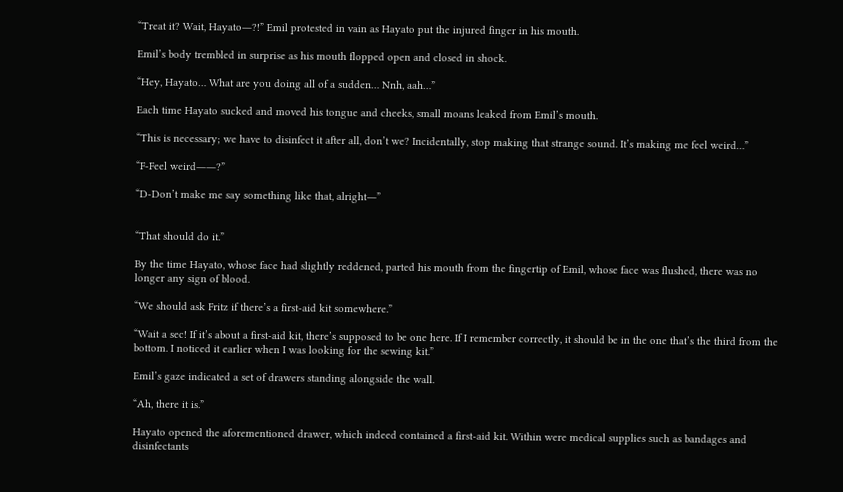“Treat it? Wait, Hayato―?!” Emil protested in vain as Hayato put the injured finger in his mouth.

Emil’s body trembled in surprise as his mouth flopped open and closed in shock.

“Hey, Hayato… What are you doing all of a sudden… Nnh, aah…”

Each time Hayato sucked and moved his tongue and cheeks, small moans leaked from Emil’s mouth.

“This is necessary; we have to disinfect it after all, don’t we? Incidentally, stop making that strange sound. It’s making me feel weird…”

“F-Feel weird――?”

“D-Don’t make me say something like that, alright―”


“That should do it.”

By the time Hayato, whose face had slightly reddened, parted his mouth from the fingertip of Emil, whose face was flushed, there was no longer any sign of blood.

“We should ask Fritz if there’s a first-aid kit somewhere.”

“Wait a sec! If it’s about a first-aid kit, there’s supposed to be one here. If I remember correctly, it should be in the one that’s the third from the bottom. I noticed it earlier when I was looking for the sewing kit.”

Emil’s gaze indicated a set of drawers standing alongside the wall.

“Ah, there it is.”

Hayato opened the aforementioned drawer, which indeed contained a first-aid kit. Within were medical supplies such as bandages and disinfectants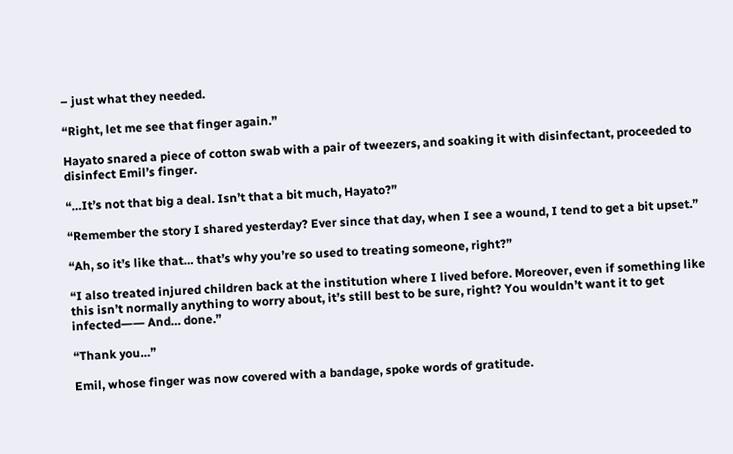– just what they needed.

“Right, let me see that finger again.”

Hayato snared a piece of cotton swab with a pair of tweezers, and soaking it with disinfectant, proceeded to disinfect Emil’s finger.

“…It’s not that big a deal. Isn’t that a bit much, Hayato?”

“Remember the story I shared yesterday? Ever since that day, when I see a wound, I tend to get a bit upset.”

“Ah, so it’s like that… that’s why you’re so used to treating someone, right?”

“I also treated injured children back at the institution where I lived before. Moreover, even if something like this isn’t normally anything to worry about, it’s still best to be sure, right? You wouldn’t want it to get infected―― And… done.”

“Thank you…”

Emil, whose finger was now covered with a bandage, spoke words of gratitude.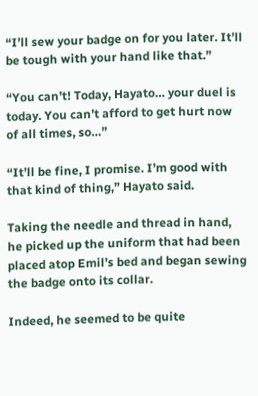“I’ll sew your badge on for you later. It’ll be tough with your hand like that.”

“You can’t! Today, Hayato… your duel is today. You can’t afford to get hurt now of all times, so…”

“It’ll be fine, I promise. I’m good with that kind of thing,” Hayato said.

Taking the needle and thread in hand, he picked up the uniform that had been placed atop Emil’s bed and began sewing the badge onto its collar.

Indeed, he seemed to be quite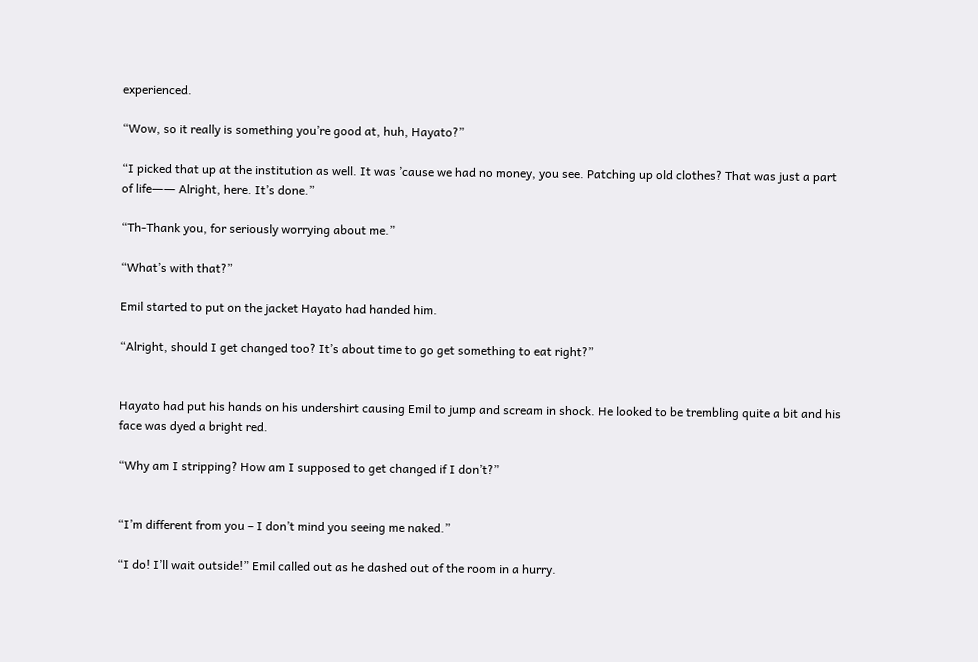experienced.

“Wow, so it really is something you’re good at, huh, Hayato?”

“I picked that up at the institution as well. It was ’cause we had no money, you see. Patching up old clothes? That was just a part of life―― Alright, here. It’s done.”

“Th-Thank you, for seriously worrying about me.”

“What’s with that?”

Emil started to put on the jacket Hayato had handed him.

“Alright, should I get changed too? It’s about time to go get something to eat right?”


Hayato had put his hands on his undershirt causing Emil to jump and scream in shock. He looked to be trembling quite a bit and his face was dyed a bright red.

“Why am I stripping? How am I supposed to get changed if I don’t?”


“I’m different from you – I don’t mind you seeing me naked.”

“I do! I’ll wait outside!” Emil called out as he dashed out of the room in a hurry.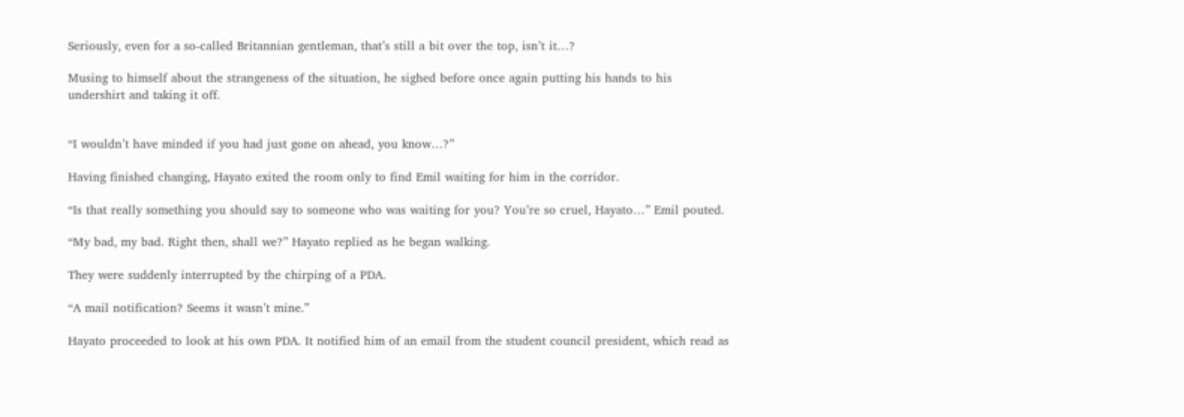Seriously, even for a so-called Britannian gentleman, that’s still a bit over the top, isn’t it…?

Musing to himself about the strangeness of the situation, he sighed before once again putting his hands to his undershirt and taking it off.


“I wouldn’t have minded if you had just gone on ahead, you know…?”

Having finished changing, Hayato exited the room only to find Emil waiting for him in the corridor.

“Is that really something you should say to someone who was waiting for you? You’re so cruel, Hayato…” Emil pouted.

“My bad, my bad. Right then, shall we?” Hayato replied as he began walking.

They were suddenly interrupted by the chirping of a PDA.

“A mail notification? Seems it wasn’t mine.”

Hayato proceeded to look at his own PDA. It notified him of an email from the student council president, which read as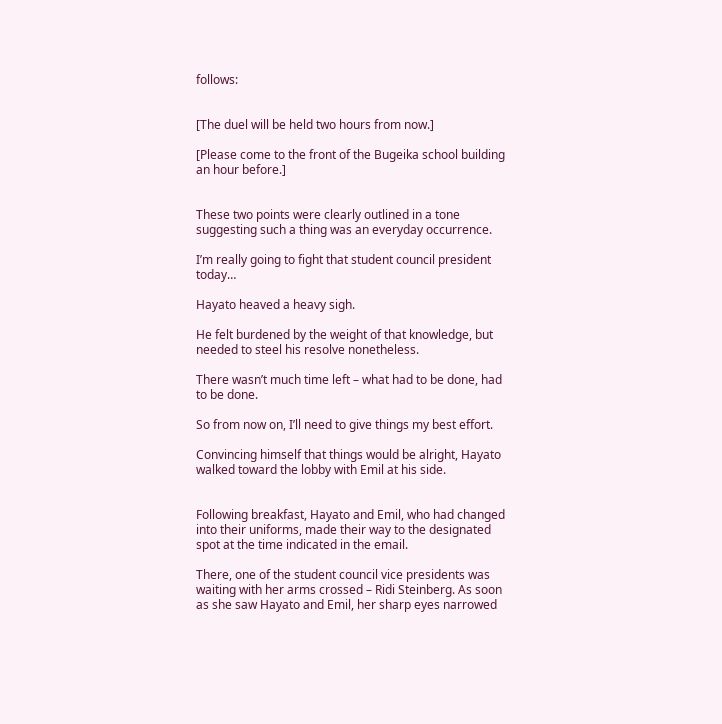follows:


[The duel will be held two hours from now.]

[Please come to the front of the Bugeika school building an hour before.]


These two points were clearly outlined in a tone suggesting such a thing was an everyday occurrence.

I’m really going to fight that student council president today…

Hayato heaved a heavy sigh.

He felt burdened by the weight of that knowledge, but needed to steel his resolve nonetheless.

There wasn’t much time left – what had to be done, had to be done.

So from now on, I’ll need to give things my best effort.

Convincing himself that things would be alright, Hayato walked toward the lobby with Emil at his side.


Following breakfast, Hayato and Emil, who had changed into their uniforms, made their way to the designated spot at the time indicated in the email.

There, one of the student council vice presidents was waiting with her arms crossed – Ridi Steinberg. As soon as she saw Hayato and Emil, her sharp eyes narrowed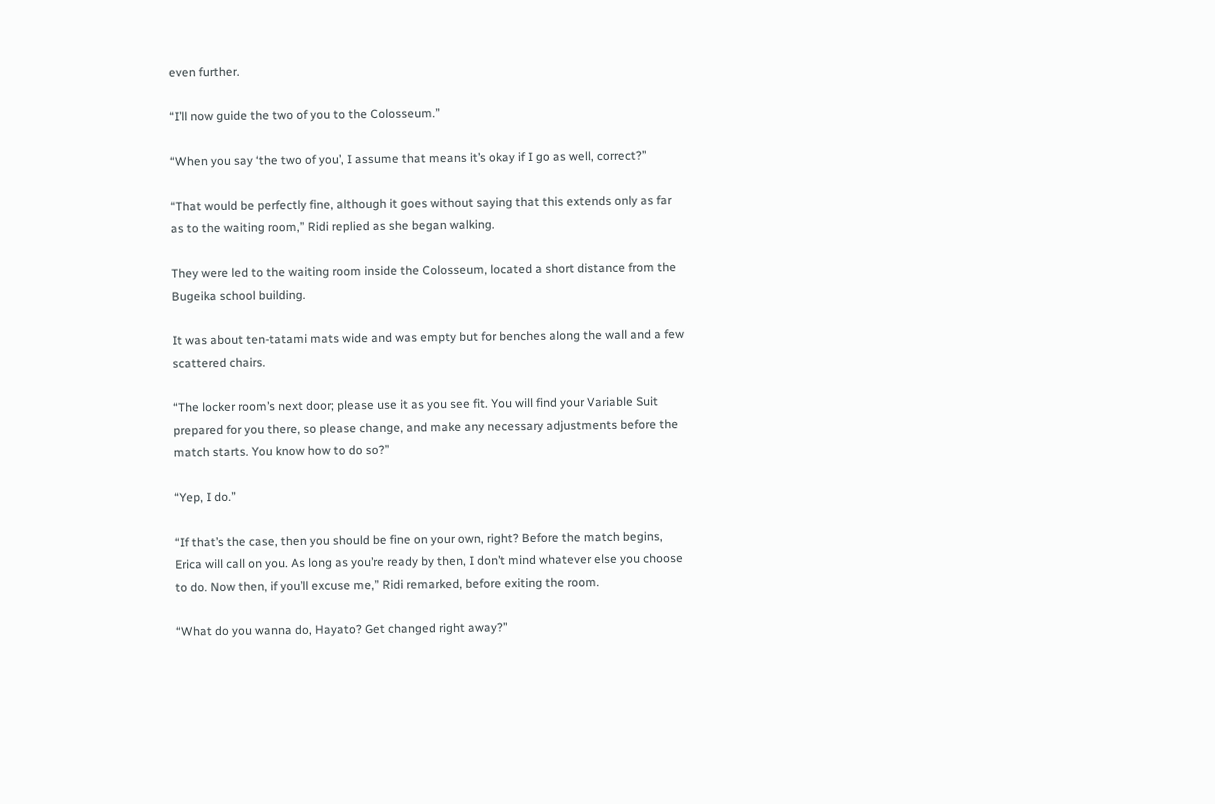even further.

“I’ll now guide the two of you to the Colosseum.”

“When you say ‘the two of you’, I assume that means it’s okay if I go as well, correct?”

“That would be perfectly fine, although it goes without saying that this extends only as far as to the waiting room,” Ridi replied as she began walking.

They were led to the waiting room inside the Colosseum, located a short distance from the Bugeika school building.

It was about ten-tatami mats wide and was empty but for benches along the wall and a few scattered chairs.

“The locker room’s next door; please use it as you see fit. You will find your Variable Suit prepared for you there, so please change, and make any necessary adjustments before the match starts. You know how to do so?”

“Yep, I do.”

“If that’s the case, then you should be fine on your own, right? Before the match begins, Erica will call on you. As long as you’re ready by then, I don’t mind whatever else you choose to do. Now then, if you’ll excuse me,” Ridi remarked, before exiting the room.

“What do you wanna do, Hayato? Get changed right away?”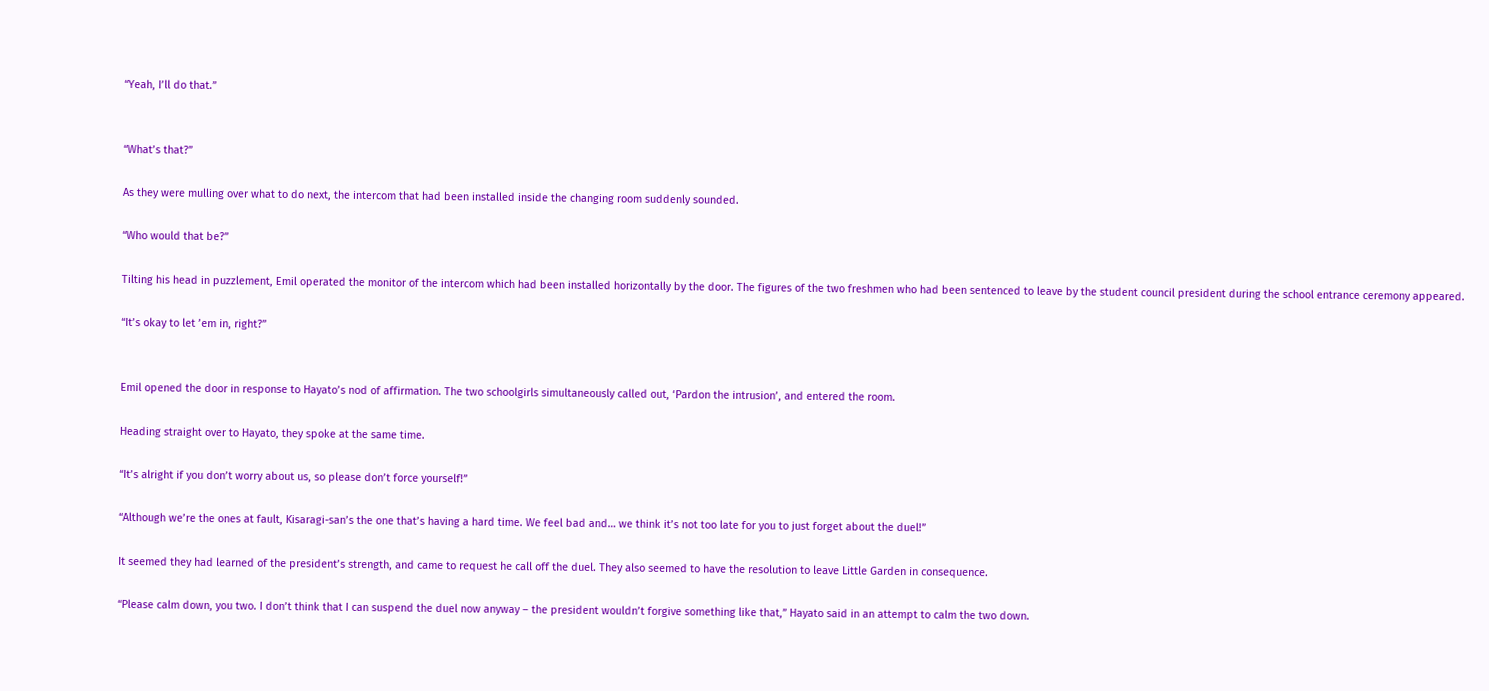“Yeah, I’ll do that.”


“What’s that?”

As they were mulling over what to do next, the intercom that had been installed inside the changing room suddenly sounded.

“Who would that be?”

Tilting his head in puzzlement, Emil operated the monitor of the intercom which had been installed horizontally by the door. The figures of the two freshmen who had been sentenced to leave by the student council president during the school entrance ceremony appeared.

“It’s okay to let ’em in, right?”


Emil opened the door in response to Hayato’s nod of affirmation. The two schoolgirls simultaneously called out, ‘Pardon the intrusion’, and entered the room.

Heading straight over to Hayato, they spoke at the same time.

“It’s alright if you don’t worry about us, so please don’t force yourself!”

“Although we’re the ones at fault, Kisaragi-san’s the one that’s having a hard time. We feel bad and… we think it’s not too late for you to just forget about the duel!”

It seemed they had learned of the president’s strength, and came to request he call off the duel. They also seemed to have the resolution to leave Little Garden in consequence.

“Please calm down, you two. I don’t think that I can suspend the duel now anyway – the president wouldn’t forgive something like that,” Hayato said in an attempt to calm the two down.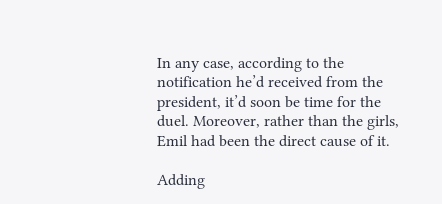In any case, according to the notification he’d received from the president, it’d soon be time for the duel. Moreover, rather than the girls, Emil had been the direct cause of it.

Adding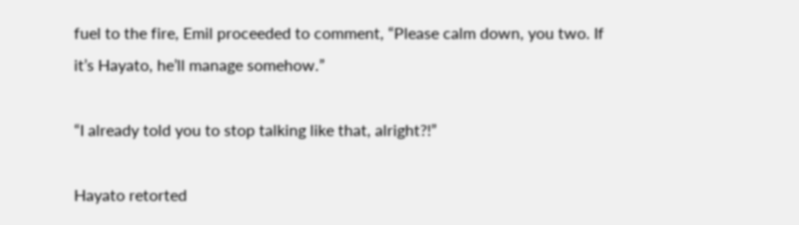fuel to the fire, Emil proceeded to comment, “Please calm down, you two. If it’s Hayato, he’ll manage somehow.”

“I already told you to stop talking like that, alright?!”

Hayato retorted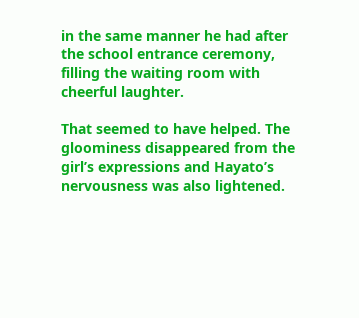in the same manner he had after the school entrance ceremony, filling the waiting room with cheerful laughter.

That seemed to have helped. The gloominess disappeared from the girl’s expressions and Hayato’s nervousness was also lightened.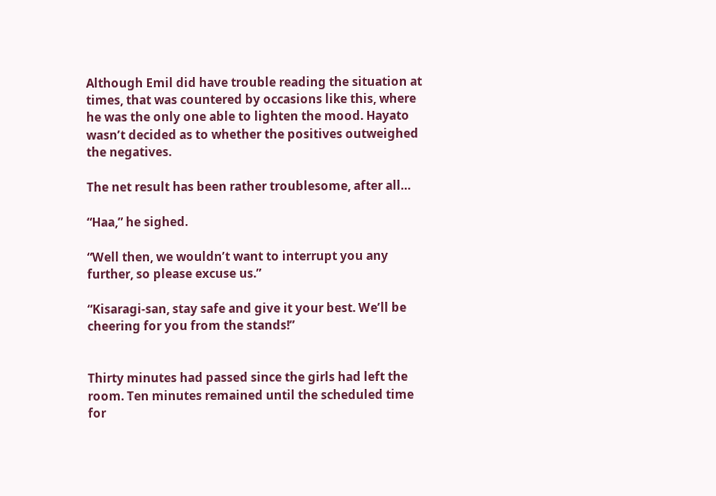Although Emil did have trouble reading the situation at times, that was countered by occasions like this, where he was the only one able to lighten the mood. Hayato wasn’t decided as to whether the positives outweighed the negatives.

The net result has been rather troublesome, after all…

“Haa,” he sighed.

“Well then, we wouldn’t want to interrupt you any further, so please excuse us.”

“Kisaragi-san, stay safe and give it your best. We’ll be cheering for you from the stands!”


Thirty minutes had passed since the girls had left the room. Ten minutes remained until the scheduled time for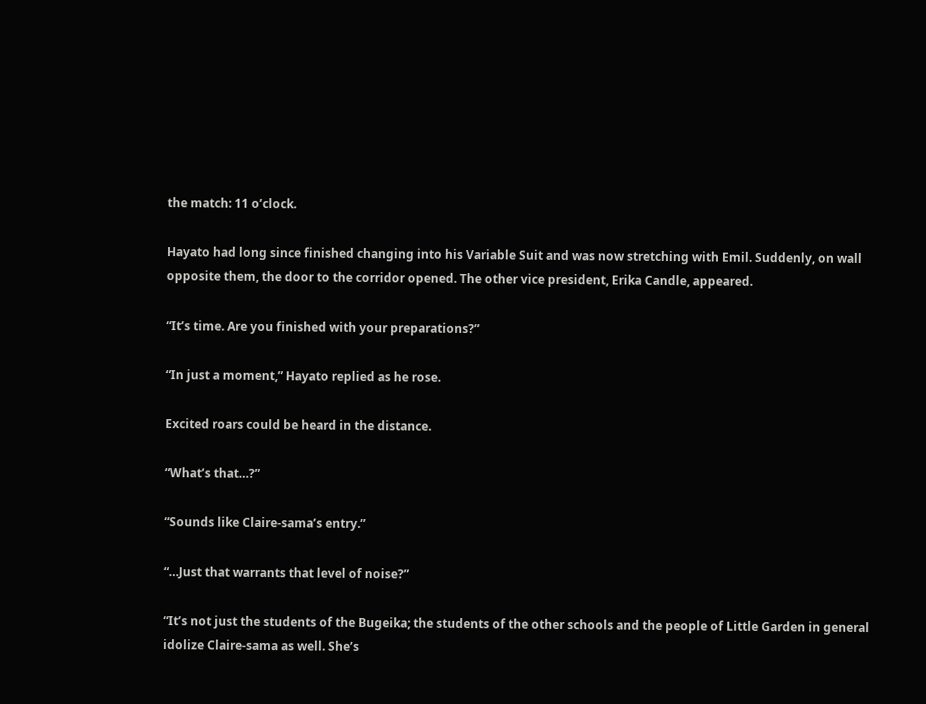the match: 11 o’clock.

Hayato had long since finished changing into his Variable Suit and was now stretching with Emil. Suddenly, on wall opposite them, the door to the corridor opened. The other vice president, Erika Candle, appeared.

“It’s time. Are you finished with your preparations?”

“In just a moment,” Hayato replied as he rose.

Excited roars could be heard in the distance.

“What’s that…?”

“Sounds like Claire-sama’s entry.”

“…Just that warrants that level of noise?”

“It’s not just the students of the Bugeika; the students of the other schools and the people of Little Garden in general idolize Claire-sama as well. She’s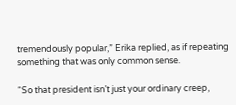tremendously popular,” Erika replied, as if repeating something that was only common sense.

“So that president isn’t just your ordinary creep,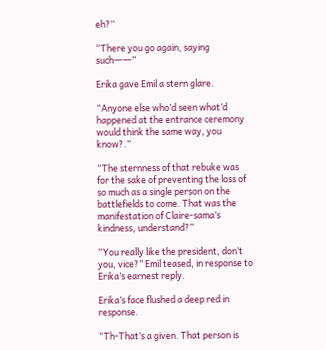eh?”

“There you go again, saying such――”

Erika gave Emil a stern glare.

“Anyone else who’d seen what’d happened at the entrance ceremony would think the same way, you know?.”

“The sternness of that rebuke was for the sake of preventing the loss of so much as a single person on the battlefields to come. That was the manifestation of Claire-sama’s kindness, understand?”

“You really like the president, don’t you, vice?” Emil teased, in response to Erika’s earnest reply.

Erika’s face flushed a deep red in response.

“Th-That’s a given. That person is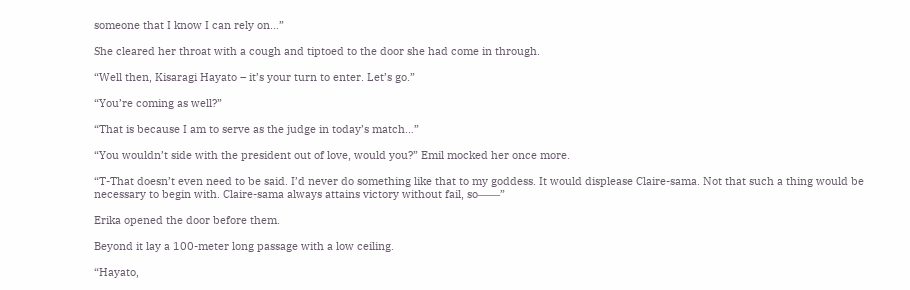someone that I know I can rely on…”

She cleared her throat with a cough and tiptoed to the door she had come in through.

“Well then, Kisaragi Hayato – it’s your turn to enter. Let’s go.”

“You’re coming as well?”

“That is because I am to serve as the judge in today’s match…”

“You wouldn’t side with the president out of love, would you?” Emil mocked her once more.

“T-That doesn’t even need to be said. I’d never do something like that to my goddess. It would displease Claire-sama. Not that such a thing would be necessary to begin with. Claire-sama always attains victory without fail, so――”

Erika opened the door before them.

Beyond it lay a 100-meter long passage with a low ceiling.

“Hayato,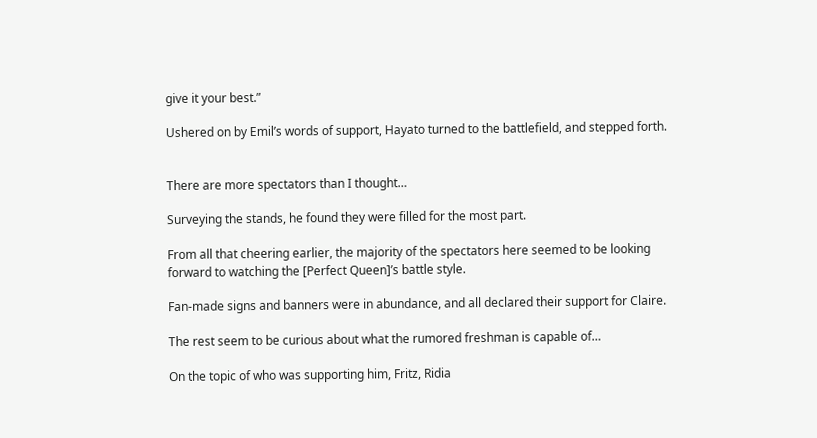give it your best.”

Ushered on by Emil’s words of support, Hayato turned to the battlefield, and stepped forth.


There are more spectators than I thought…

Surveying the stands, he found they were filled for the most part.

From all that cheering earlier, the majority of the spectators here seemed to be looking forward to watching the [Perfect Queen]’s battle style.

Fan-made signs and banners were in abundance, and all declared their support for Claire.

The rest seem to be curious about what the rumored freshman is capable of…

On the topic of who was supporting him, Fritz, Ridia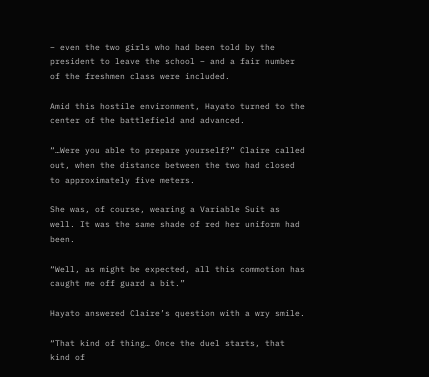– even the two girls who had been told by the president to leave the school – and a fair number of the freshmen class were included.

Amid this hostile environment, Hayato turned to the center of the battlefield and advanced.

“…Were you able to prepare yourself?” Claire called out, when the distance between the two had closed to approximately five meters.

She was, of course, wearing a Variable Suit as well. It was the same shade of red her uniform had been.

“Well, as might be expected, all this commotion has caught me off guard a bit.”

Hayato answered Claire’s question with a wry smile.

“That kind of thing… Once the duel starts, that kind of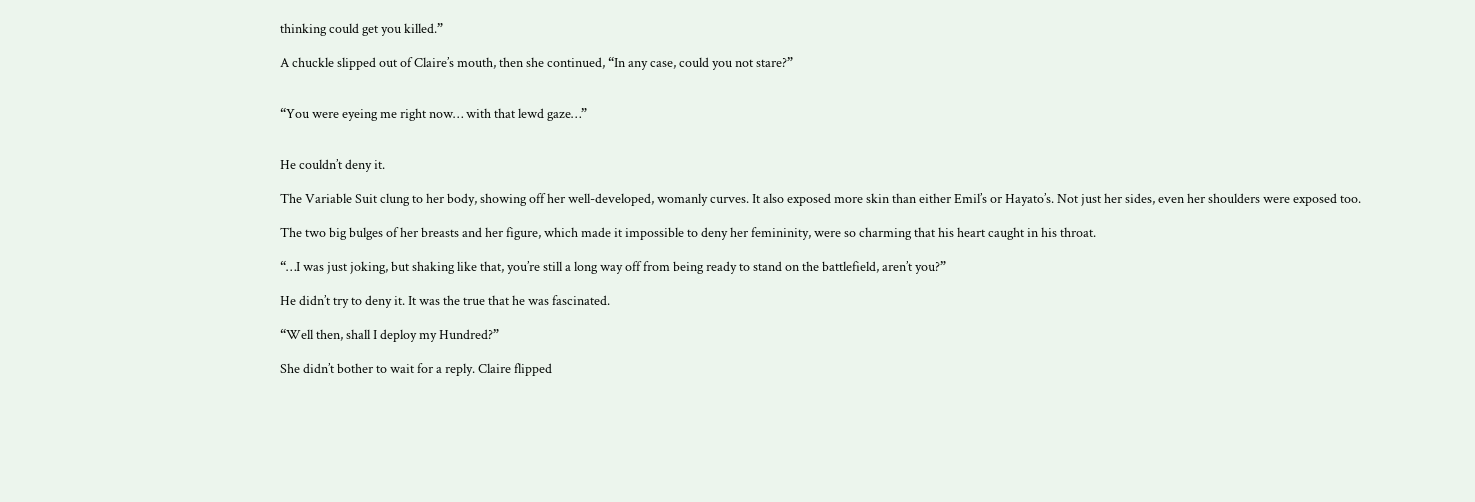thinking could get you killed.”

A chuckle slipped out of Claire’s mouth, then she continued, “In any case, could you not stare?”


“You were eyeing me right now… with that lewd gaze…”


He couldn’t deny it.

The Variable Suit clung to her body, showing off her well-developed, womanly curves. It also exposed more skin than either Emil’s or Hayato’s. Not just her sides, even her shoulders were exposed too.

The two big bulges of her breasts and her figure, which made it impossible to deny her femininity, were so charming that his heart caught in his throat.

“…I was just joking, but shaking like that, you’re still a long way off from being ready to stand on the battlefield, aren’t you?”

He didn’t try to deny it. It was the true that he was fascinated.

“Well then, shall I deploy my Hundred?”

She didn’t bother to wait for a reply. Claire flipped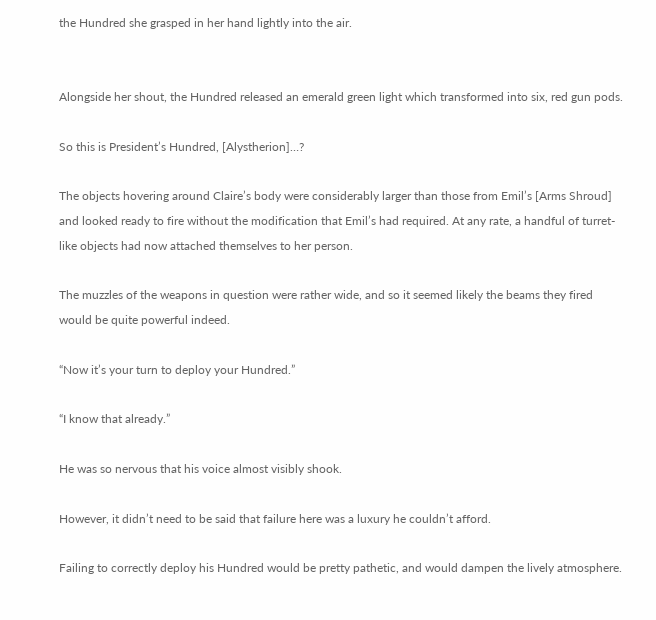the Hundred she grasped in her hand lightly into the air.


Alongside her shout, the Hundred released an emerald green light which transformed into six, red gun pods.

So this is President’s Hundred, [Alystherion]…?

The objects hovering around Claire’s body were considerably larger than those from Emil’s [Arms Shroud] and looked ready to fire without the modification that Emil’s had required. At any rate, a handful of turret-like objects had now attached themselves to her person.

The muzzles of the weapons in question were rather wide, and so it seemed likely the beams they fired would be quite powerful indeed.

“Now it’s your turn to deploy your Hundred.”

“I know that already.”

He was so nervous that his voice almost visibly shook.

However, it didn’t need to be said that failure here was a luxury he couldn’t afford.

Failing to correctly deploy his Hundred would be pretty pathetic, and would dampen the lively atmosphere.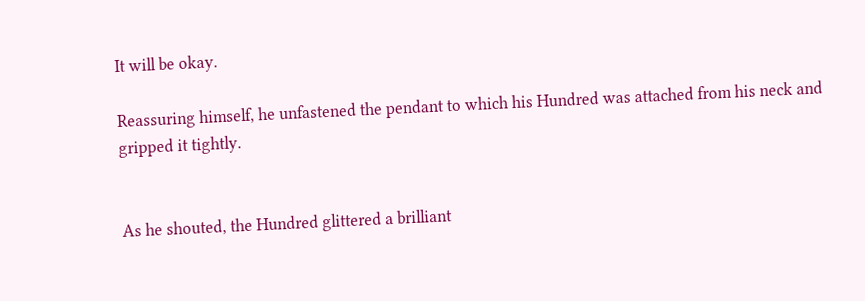It will be okay.

Reassuring himself, he unfastened the pendant to which his Hundred was attached from his neck and gripped it tightly.


As he shouted, the Hundred glittered a brilliant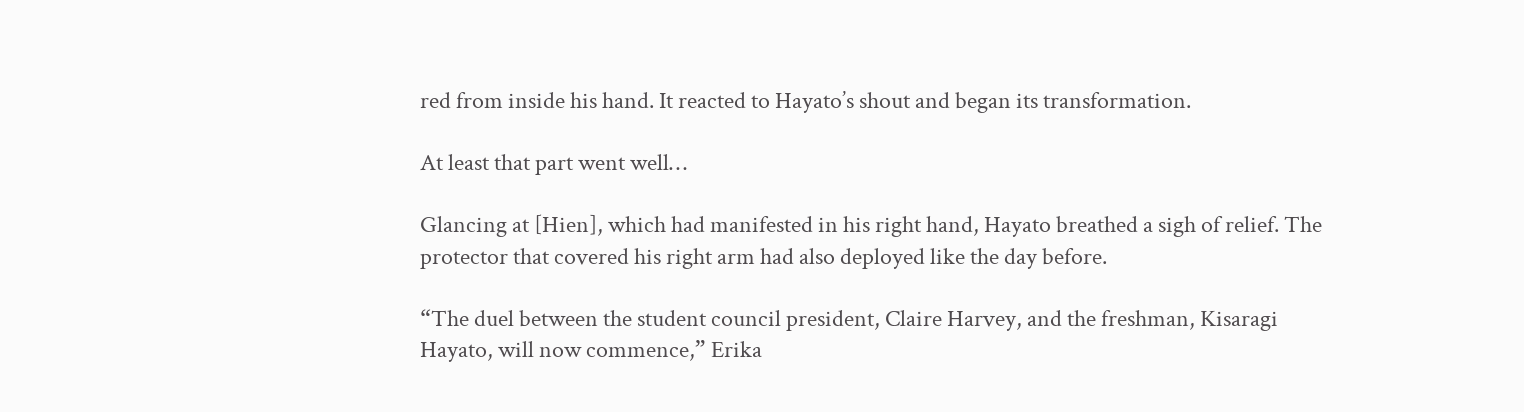red from inside his hand. It reacted to Hayato’s shout and began its transformation.

At least that part went well…

Glancing at [Hien], which had manifested in his right hand, Hayato breathed a sigh of relief. The protector that covered his right arm had also deployed like the day before.

“The duel between the student council president, Claire Harvey, and the freshman, Kisaragi Hayato, will now commence,” Erika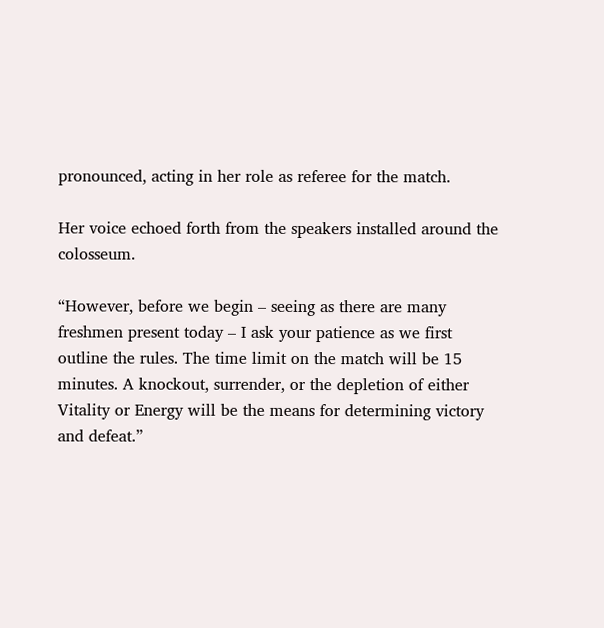pronounced, acting in her role as referee for the match.

Her voice echoed forth from the speakers installed around the colosseum.

“However, before we begin – seeing as there are many freshmen present today – I ask your patience as we first outline the rules. The time limit on the match will be 15 minutes. A knockout, surrender, or the depletion of either Vitality or Energy will be the means for determining victory and defeat.”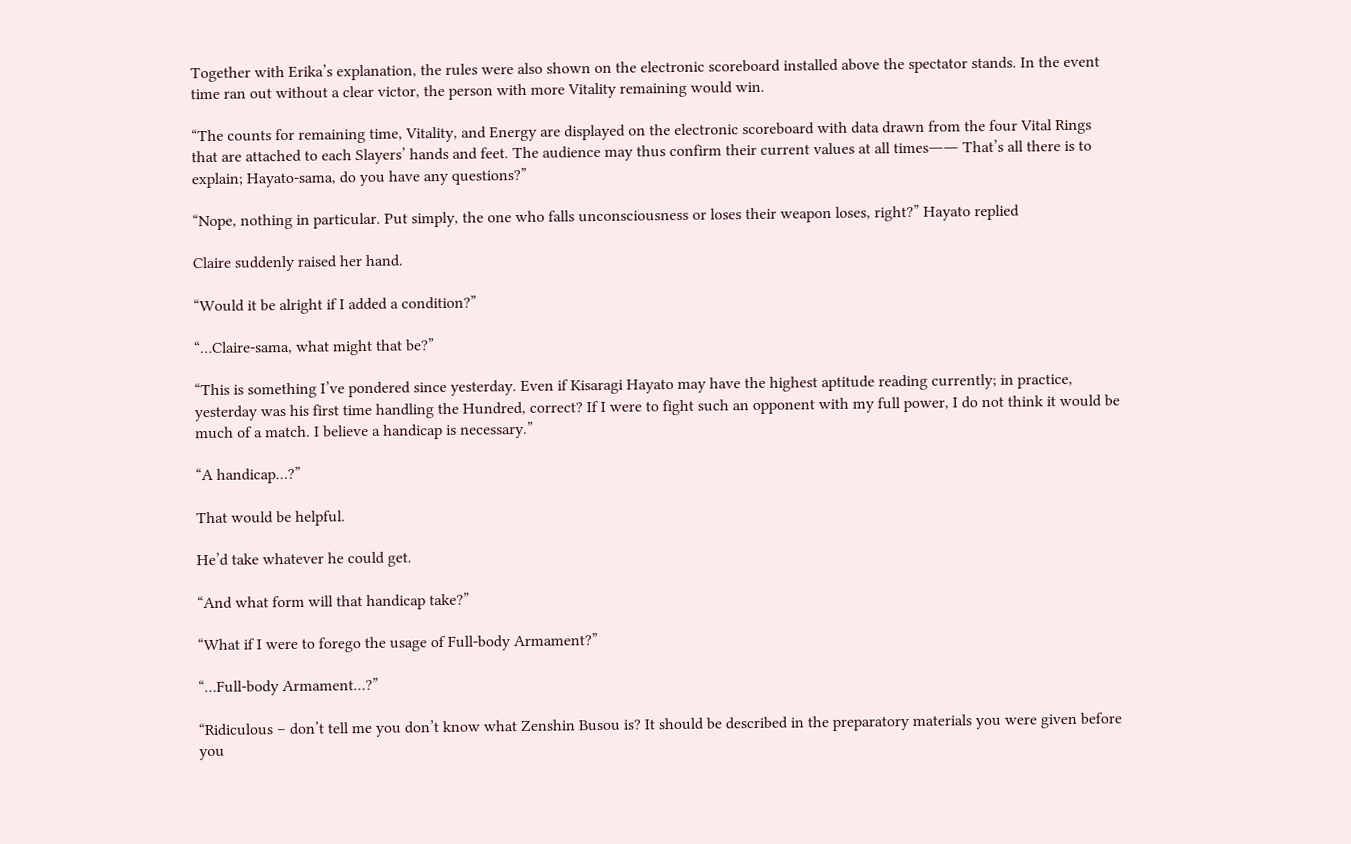Together with Erika’s explanation, the rules were also shown on the electronic scoreboard installed above the spectator stands. In the event time ran out without a clear victor, the person with more Vitality remaining would win.

“The counts for remaining time, Vitality, and Energy are displayed on the electronic scoreboard with data drawn from the four Vital Rings that are attached to each Slayers’ hands and feet. The audience may thus confirm their current values at all times―― That’s all there is to explain; Hayato-sama, do you have any questions?”

“Nope, nothing in particular. Put simply, the one who falls unconsciousness or loses their weapon loses, right?” Hayato replied

Claire suddenly raised her hand.

“Would it be alright if I added a condition?”

“…Claire-sama, what might that be?”

“This is something I’ve pondered since yesterday. Even if Kisaragi Hayato may have the highest aptitude reading currently; in practice, yesterday was his first time handling the Hundred, correct? If I were to fight such an opponent with my full power, I do not think it would be much of a match. I believe a handicap is necessary.”

“A handicap…?”

That would be helpful.

He’d take whatever he could get.

“And what form will that handicap take?”

“What if I were to forego the usage of Full-body Armament?”

“…Full-body Armament…?”

“Ridiculous – don’t tell me you don’t know what Zenshin Busou is? It should be described in the preparatory materials you were given before you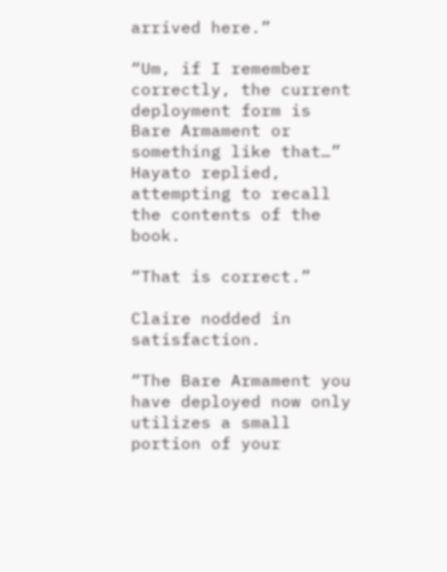arrived here.”

“Um, if I remember correctly, the current deployment form is Bare Armament or something like that…” Hayato replied, attempting to recall the contents of the book.

“That is correct.”

Claire nodded in satisfaction.

“The Bare Armament you have deployed now only utilizes a small portion of your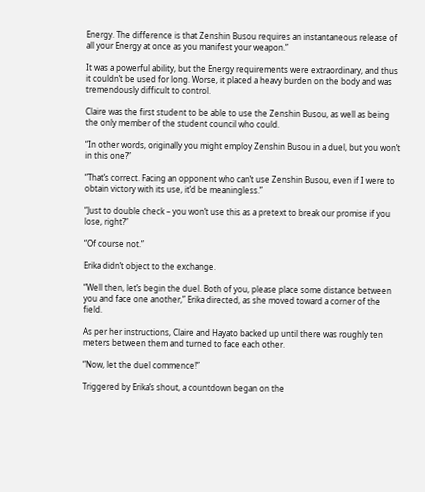Energy. The difference is that Zenshin Busou requires an instantaneous release of all your Energy at once as you manifest your weapon.”

It was a powerful ability, but the Energy requirements were extraordinary, and thus it couldn’t be used for long. Worse, it placed a heavy burden on the body and was tremendously difficult to control.

Claire was the first student to be able to use the Zenshin Busou, as well as being the only member of the student council who could.

“In other words, originally you might employ Zenshin Busou in a duel, but you won’t in this one?”

“That’s correct. Facing an opponent who can’t use Zenshin Busou, even if I were to obtain victory with its use, it’d be meaningless.”

“Just to double check – you won’t use this as a pretext to break our promise if you lose, right?”

“Of course not.”

Erika didn’t object to the exchange.

“Well then, let’s begin the duel. Both of you, please place some distance between you and face one another,” Erika directed, as she moved toward a corner of the field.

As per her instructions, Claire and Hayato backed up until there was roughly ten meters between them and turned to face each other.

“Now, let the duel commence!”

Triggered by Erika’s shout, a countdown began on the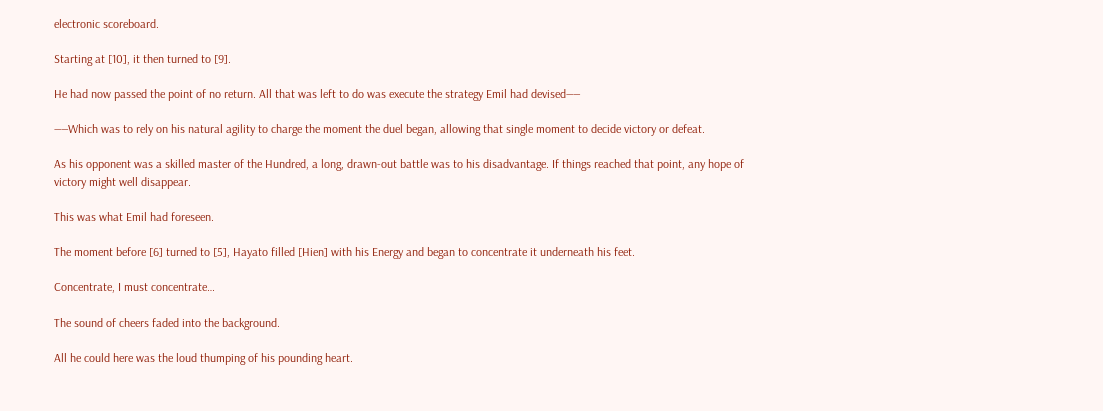electronic scoreboard.

Starting at [10], it then turned to [9].

He had now passed the point of no return. All that was left to do was execute the strategy Emil had devised――

――Which was to rely on his natural agility to charge the moment the duel began, allowing that single moment to decide victory or defeat.

As his opponent was a skilled master of the Hundred, a long, drawn-out battle was to his disadvantage. If things reached that point, any hope of victory might well disappear.

This was what Emil had foreseen.

The moment before [6] turned to [5], Hayato filled [Hien] with his Energy and began to concentrate it underneath his feet.

Concentrate, I must concentrate…

The sound of cheers faded into the background.

All he could here was the loud thumping of his pounding heart.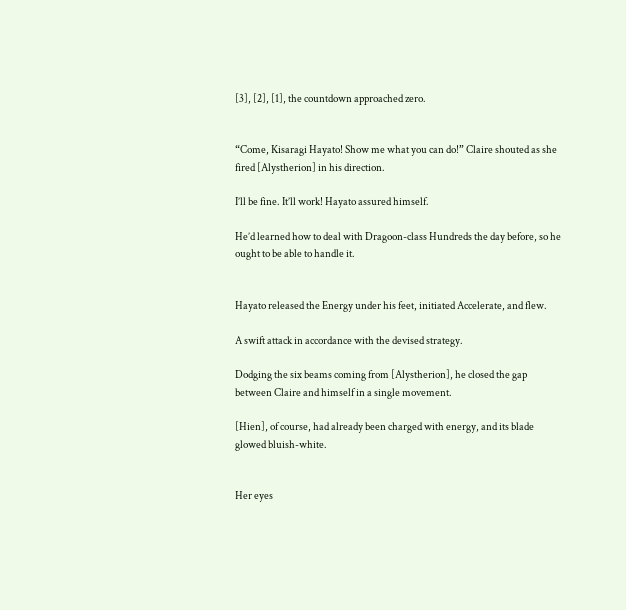[3], [2], [1], the countdown approached zero.


“Come, Kisaragi Hayato! Show me what you can do!” Claire shouted as she fired [Alystherion] in his direction.

I’ll be fine. It’ll work! Hayato assured himself.

He’d learned how to deal with Dragoon-class Hundreds the day before, so he ought to be able to handle it.


Hayato released the Energy under his feet, initiated Accelerate, and flew.

A swift attack in accordance with the devised strategy.

Dodging the six beams coming from [Alystherion], he closed the gap between Claire and himself in a single movement.

[Hien], of course, had already been charged with energy, and its blade glowed bluish-white.


Her eyes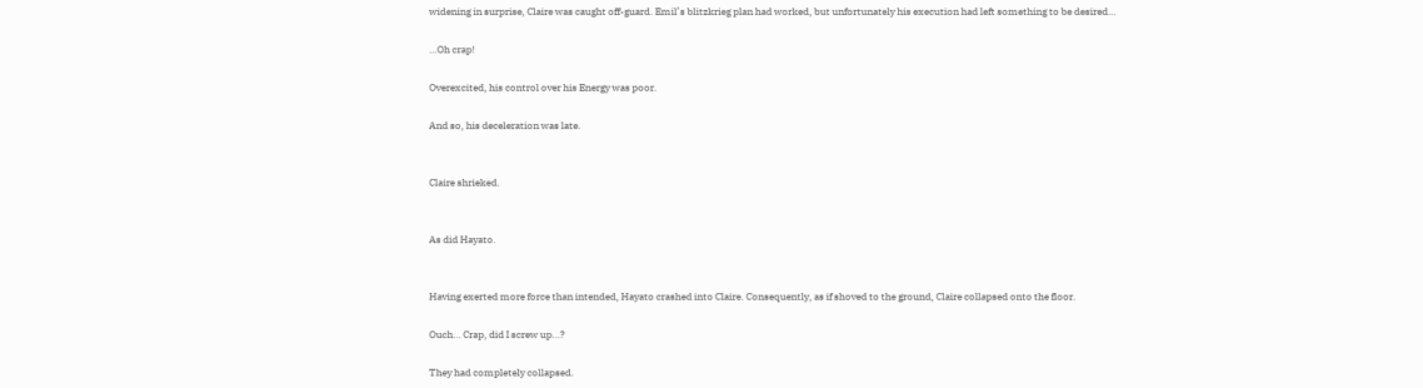widening in surprise, Claire was caught off-guard. Emil’s blitzkrieg plan had worked, but unfortunately his execution had left something to be desired…

…Oh crap!

Overexcited, his control over his Energy was poor.

And so, his deceleration was late.


Claire shrieked.


As did Hayato.


Having exerted more force than intended, Hayato crashed into Claire. Consequently, as if shoved to the ground, Claire collapsed onto the floor.

Ouch… Crap, did I screw up…?

They had completely collapsed.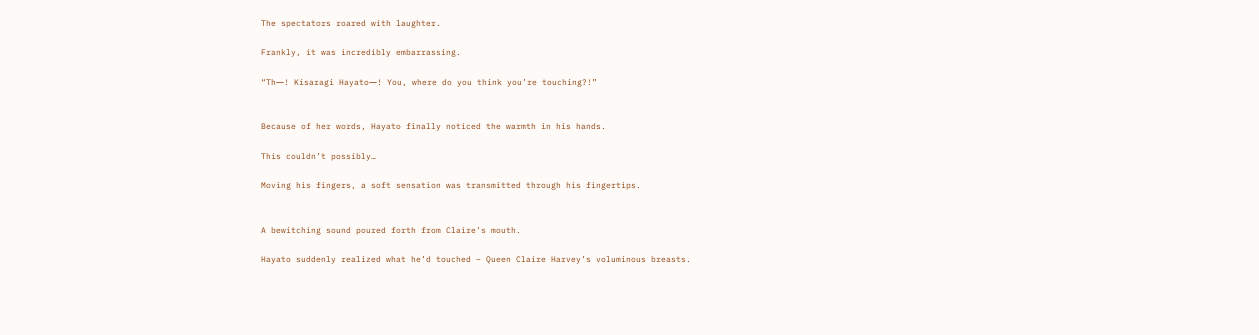The spectators roared with laughter.

Frankly, it was incredibly embarrassing.

“Th―! Kisaragi Hayato―! You, where do you think you’re touching?!”


Because of her words, Hayato finally noticed the warmth in his hands.

This couldn’t possibly…

Moving his fingers, a soft sensation was transmitted through his fingertips.


A bewitching sound poured forth from Claire’s mouth.

Hayato suddenly realized what he’d touched – Queen Claire Harvey’s voluminous breasts.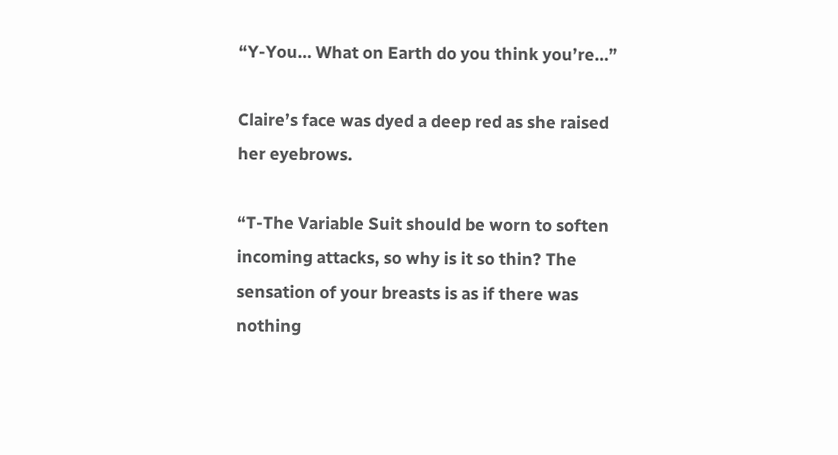“Y-You… What on Earth do you think you’re…”

Claire’s face was dyed a deep red as she raised her eyebrows.

“T-The Variable Suit should be worn to soften incoming attacks, so why is it so thin? The sensation of your breasts is as if there was nothing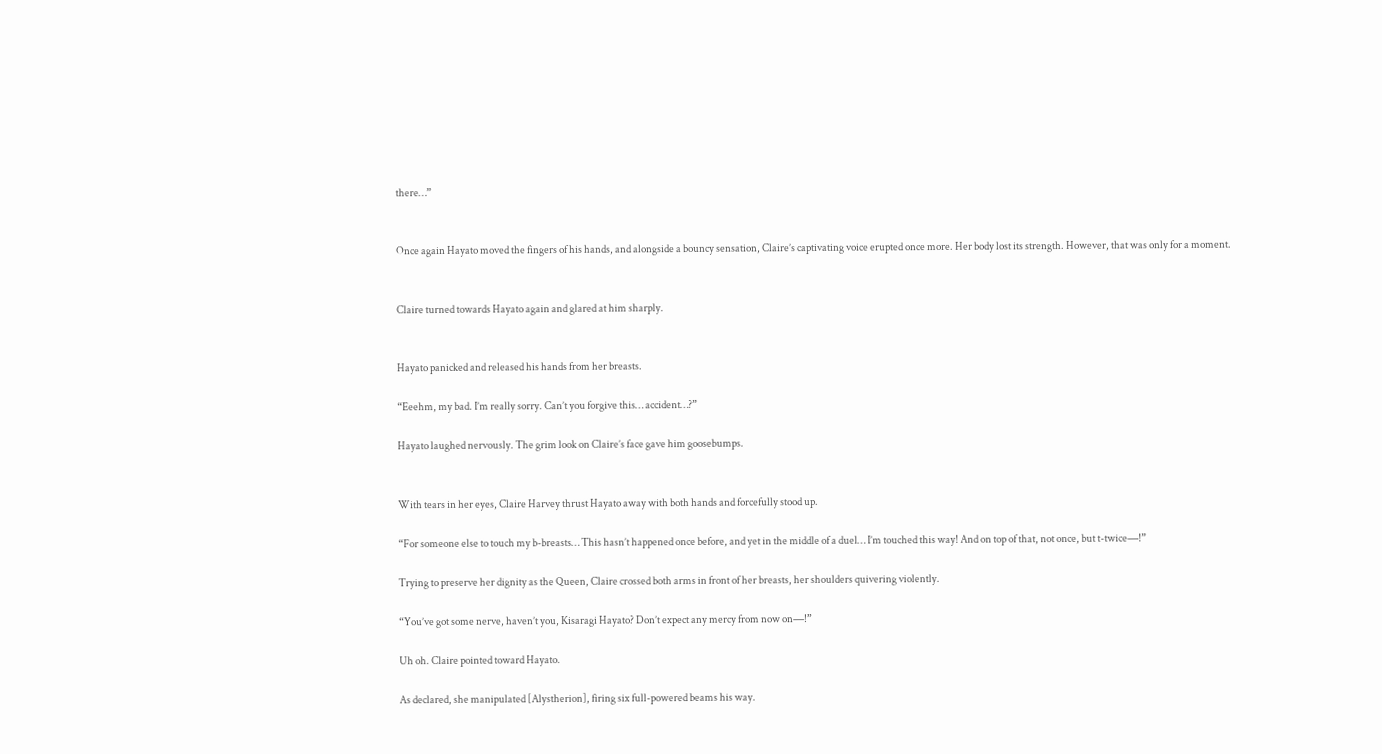there…”


Once again Hayato moved the fingers of his hands, and alongside a bouncy sensation, Claire’s captivating voice erupted once more. Her body lost its strength. However, that was only for a moment.


Claire turned towards Hayato again and glared at him sharply.


Hayato panicked and released his hands from her breasts.

“Eeehm, my bad. I’m really sorry. Can’t you forgive this… accident…?”

Hayato laughed nervously. The grim look on Claire’s face gave him goosebumps.


With tears in her eyes, Claire Harvey thrust Hayato away with both hands and forcefully stood up.

“For someone else to touch my b-breasts… This hasn’t happened once before, and yet in the middle of a duel… I’m touched this way! And on top of that, not once, but t-twice―!”

Trying to preserve her dignity as the Queen, Claire crossed both arms in front of her breasts, her shoulders quivering violently.

“You’ve got some nerve, haven’t you, Kisaragi Hayato? Don’t expect any mercy from now on―!”

Uh oh. Claire pointed toward Hayato.

As declared, she manipulated [Alystherion], firing six full-powered beams his way.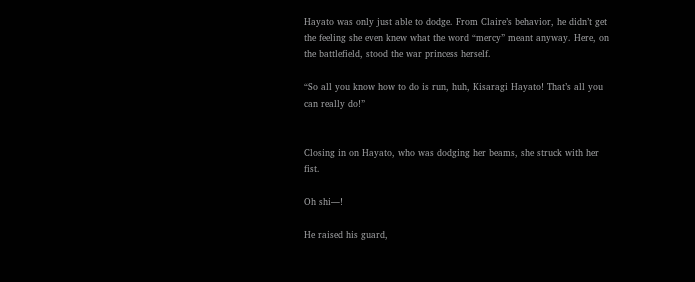Hayato was only just able to dodge. From Claire’s behavior, he didn’t get the feeling she even knew what the word “mercy” meant anyway. Here, on the battlefield, stood the war princess herself.

“So all you know how to do is run, huh, Kisaragi Hayato! That’s all you can really do!”


Closing in on Hayato, who was dodging her beams, she struck with her fist.

Oh shi―!

He raised his guard,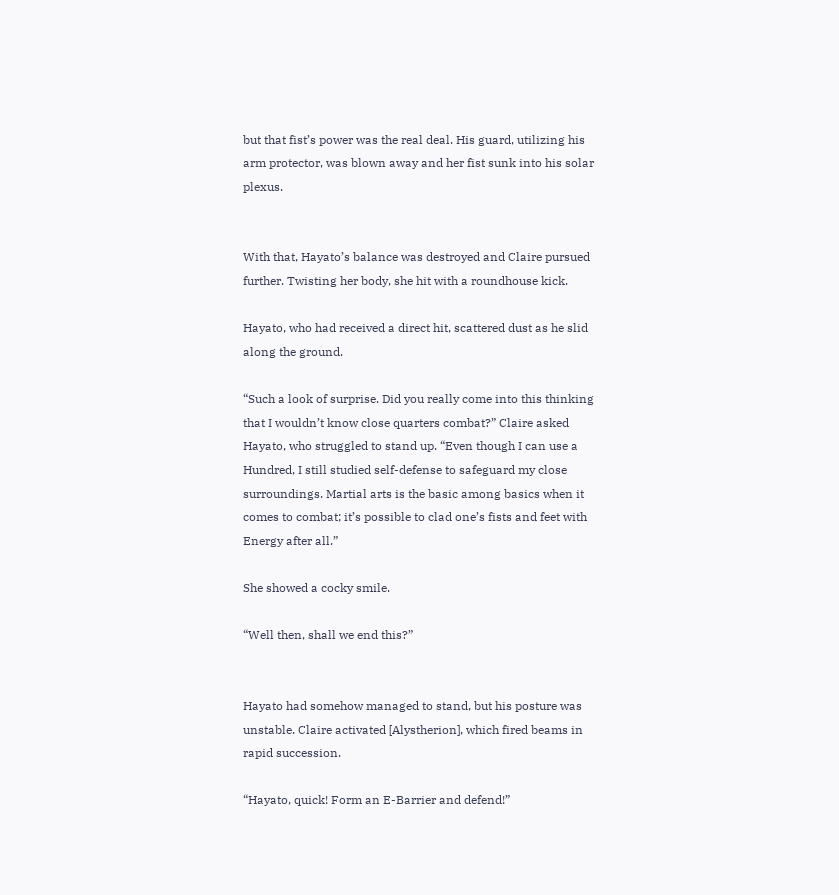but that fist’s power was the real deal. His guard, utilizing his arm protector, was blown away and her fist sunk into his solar plexus.


With that, Hayato’s balance was destroyed and Claire pursued further. Twisting her body, she hit with a roundhouse kick.

Hayato, who had received a direct hit, scattered dust as he slid along the ground.

“Such a look of surprise. Did you really come into this thinking that I wouldn’t know close quarters combat?” Claire asked Hayato, who struggled to stand up. “Even though I can use a Hundred, I still studied self-defense to safeguard my close surroundings. Martial arts is the basic among basics when it comes to combat; it’s possible to clad one’s fists and feet with Energy after all.”

She showed a cocky smile.

“Well then, shall we end this?”


Hayato had somehow managed to stand, but his posture was unstable. Claire activated [Alystherion], which fired beams in rapid succession.

“Hayato, quick! Form an E-Barrier and defend!”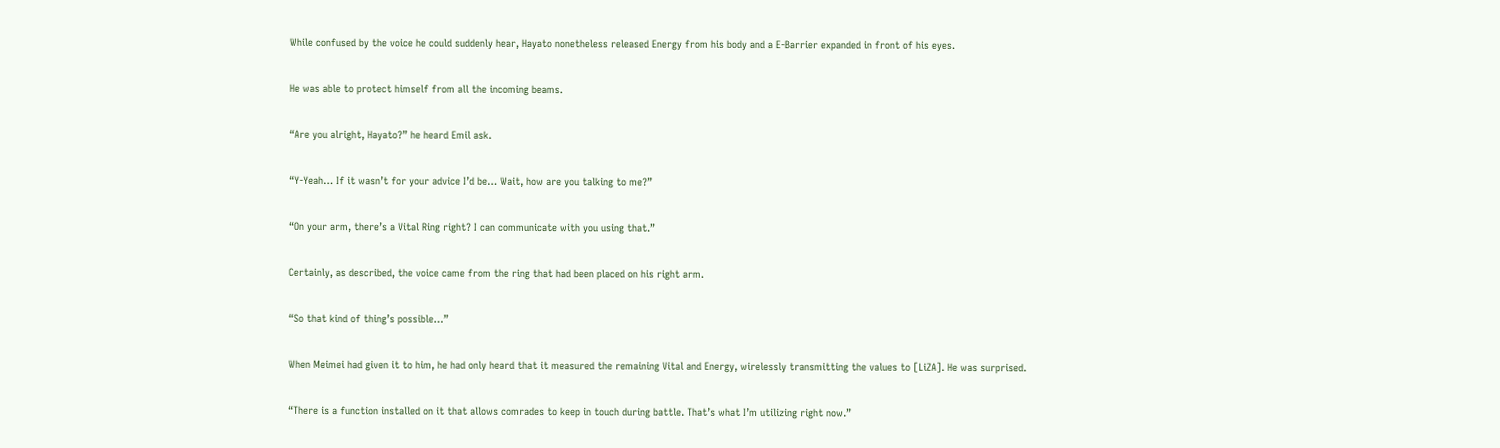While confused by the voice he could suddenly hear, Hayato nonetheless released Energy from his body and a E-Barrier expanded in front of his eyes.

He was able to protect himself from all the incoming beams.

“Are you alright, Hayato?” he heard Emil ask.

“Y-Yeah… If it wasn’t for your advice I’d be… Wait, how are you talking to me?”

“On your arm, there’s a Vital Ring right? I can communicate with you using that.”

Certainly, as described, the voice came from the ring that had been placed on his right arm.

“So that kind of thing’s possible…”

When Meimei had given it to him, he had only heard that it measured the remaining Vital and Energy, wirelessly transmitting the values to [LiZA]. He was surprised.

“There is a function installed on it that allows comrades to keep in touch during battle. That’s what I’m utilizing right now.”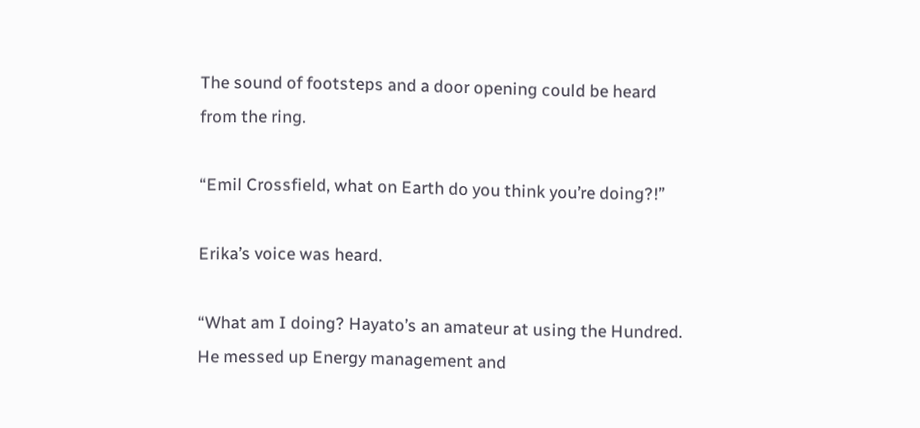The sound of footsteps and a door opening could be heard from the ring.

“Emil Crossfield, what on Earth do you think you’re doing?!”

Erika’s voice was heard.

“What am I doing? Hayato’s an amateur at using the Hundred. He messed up Energy management and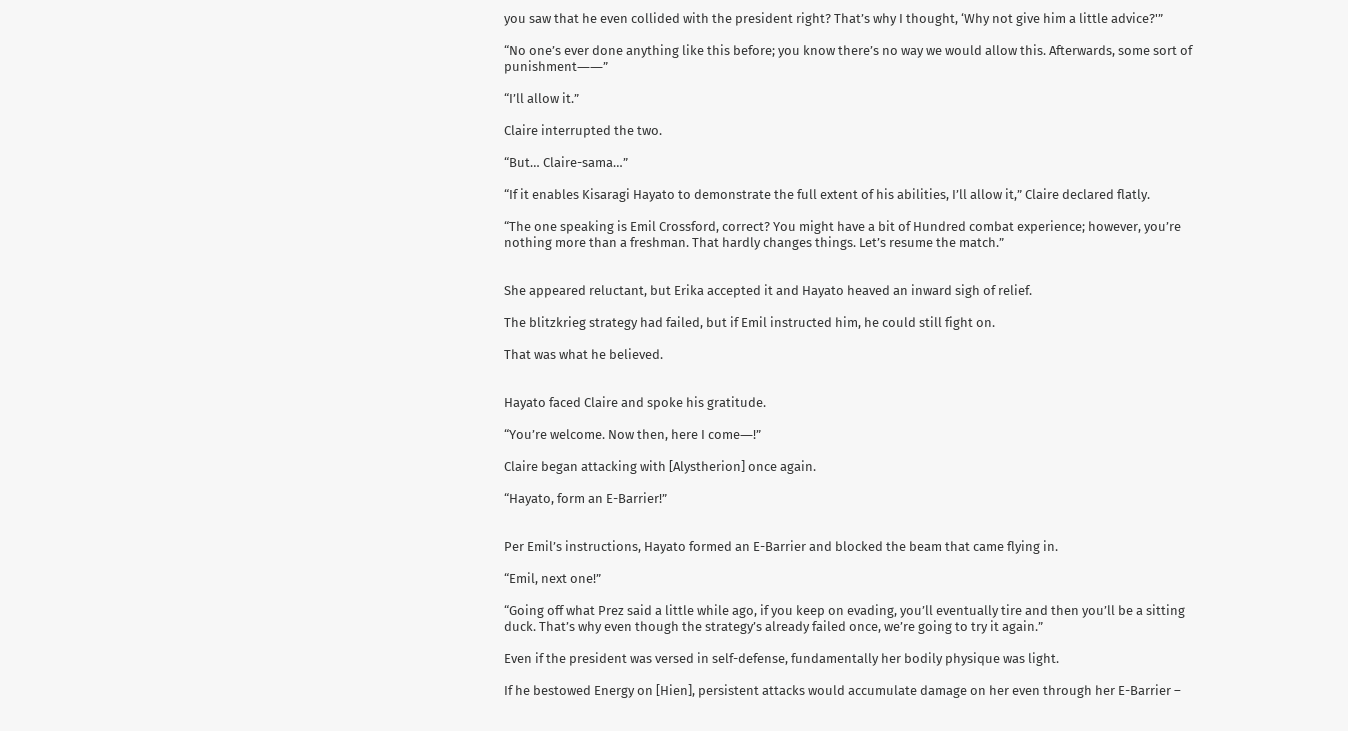you saw that he even collided with the president right? That’s why I thought, ‘Why not give him a little advice?'”

“No one’s ever done anything like this before; you know there’s no way we would allow this. Afterwards, some sort of punishment――”

“I’ll allow it.”

Claire interrupted the two.

“But… Claire-sama…”

“If it enables Kisaragi Hayato to demonstrate the full extent of his abilities, I’ll allow it,” Claire declared flatly.

“The one speaking is Emil Crossford, correct? You might have a bit of Hundred combat experience; however, you’re nothing more than a freshman. That hardly changes things. Let’s resume the match.”


She appeared reluctant, but Erika accepted it and Hayato heaved an inward sigh of relief.

The blitzkrieg strategy had failed, but if Emil instructed him, he could still fight on.

That was what he believed.


Hayato faced Claire and spoke his gratitude.

“You’re welcome. Now then, here I come―!”

Claire began attacking with [Alystherion] once again.

“Hayato, form an E-Barrier!”


Per Emil’s instructions, Hayato formed an E-Barrier and blocked the beam that came flying in.

“Emil, next one!”

“Going off what Prez said a little while ago, if you keep on evading, you’ll eventually tire and then you’ll be a sitting duck. That’s why even though the strategy’s already failed once, we’re going to try it again.”

Even if the president was versed in self-defense, fundamentally her bodily physique was light.

If he bestowed Energy on [Hien], persistent attacks would accumulate damage on her even through her E-Barrier –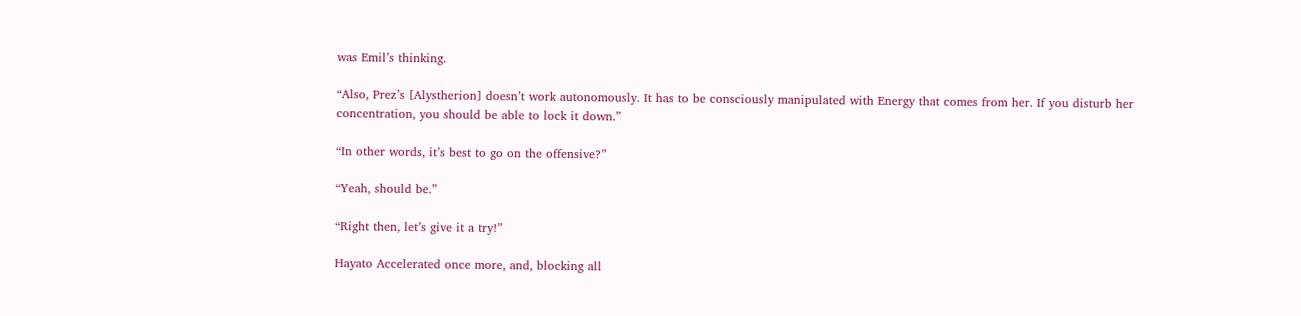was Emil’s thinking.

“Also, Prez’s [Alystherion] doesn’t work autonomously. It has to be consciously manipulated with Energy that comes from her. If you disturb her concentration, you should be able to lock it down.”

“In other words, it’s best to go on the offensive?”

“Yeah, should be.”

“Right then, let’s give it a try!”

Hayato Accelerated once more, and, blocking all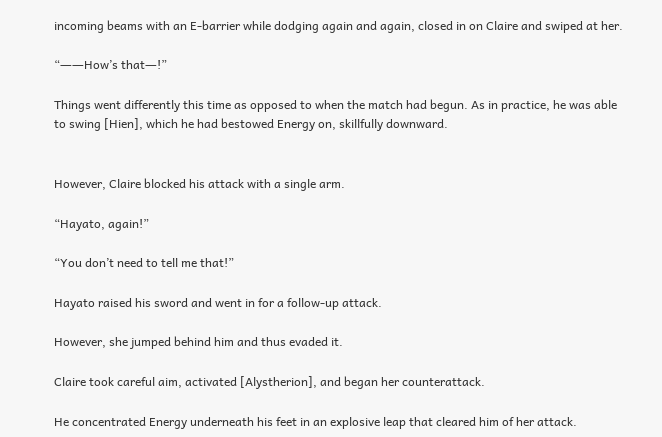incoming beams with an E-barrier while dodging again and again, closed in on Claire and swiped at her.

“――How’s that―!”

Things went differently this time as opposed to when the match had begun. As in practice, he was able to swing [Hien], which he had bestowed Energy on, skillfully downward.


However, Claire blocked his attack with a single arm.

“Hayato, again!”

“You don’t need to tell me that!”

Hayato raised his sword and went in for a follow-up attack.

However, she jumped behind him and thus evaded it.

Claire took careful aim, activated [Alystherion], and began her counterattack.

He concentrated Energy underneath his feet in an explosive leap that cleared him of her attack.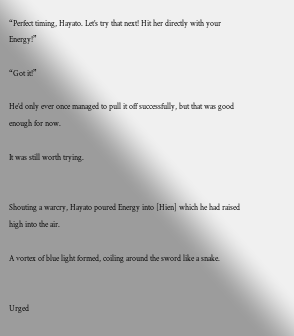“Perfect timing, Hayato. Let’s try that next! Hit her directly with your Energy!”

“Got it!”

He’d only ever once managed to pull it off successfully, but that was good enough for now.

It was still worth trying.


Shouting a warcry, Hayato poured Energy into [Hien] which he had raised high into the air.

A vortex of blue light formed, coiling around the sword like a snake.


Urged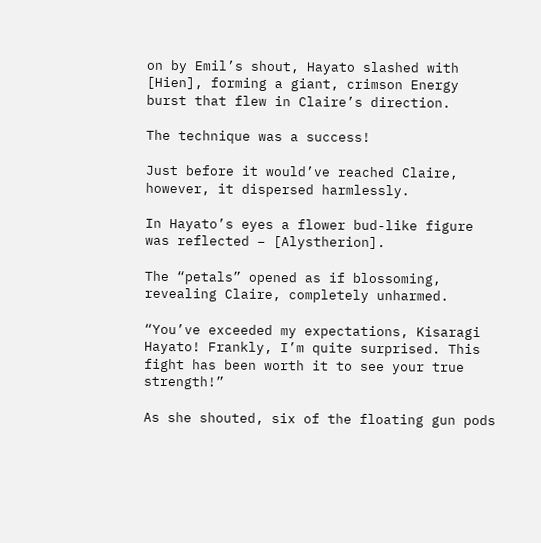on by Emil’s shout, Hayato slashed with [Hien], forming a giant, crimson Energy burst that flew in Claire’s direction.

The technique was a success!

Just before it would’ve reached Claire, however, it dispersed harmlessly.

In Hayato’s eyes a flower bud-like figure was reflected – [Alystherion].

The “petals” opened as if blossoming, revealing Claire, completely unharmed.

“You’ve exceeded my expectations, Kisaragi Hayato! Frankly, I’m quite surprised. This fight has been worth it to see your true strength!”

As she shouted, six of the floating gun pods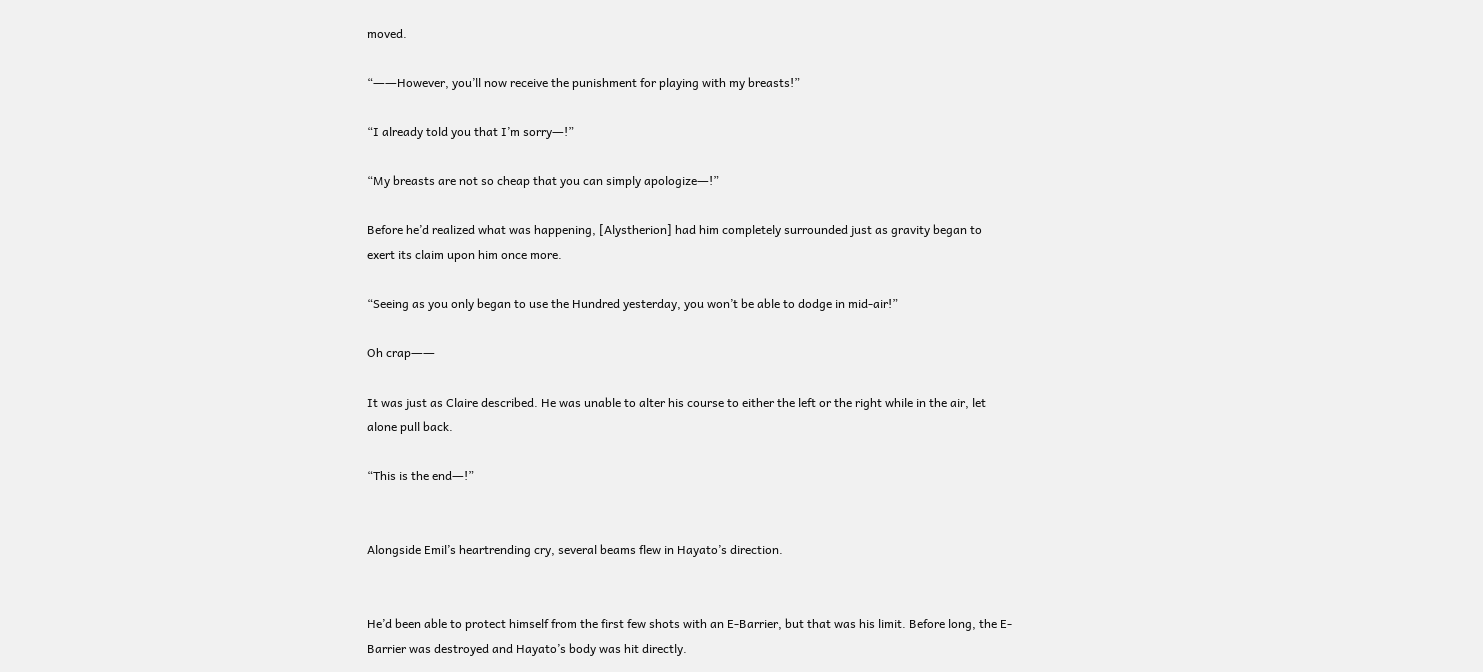moved.

“――However, you’ll now receive the punishment for playing with my breasts!”

“I already told you that I’m sorry―!”

“My breasts are not so cheap that you can simply apologize―!”

Before he’d realized what was happening, [Alystherion] had him completely surrounded just as gravity began to exert its claim upon him once more.

“Seeing as you only began to use the Hundred yesterday, you won’t be able to dodge in mid-air!”

Oh crap――

It was just as Claire described. He was unable to alter his course to either the left or the right while in the air, let alone pull back.

“This is the end―!”


Alongside Emil’s heartrending cry, several beams flew in Hayato’s direction.


He’d been able to protect himself from the first few shots with an E-Barrier, but that was his limit. Before long, the E-Barrier was destroyed and Hayato’s body was hit directly.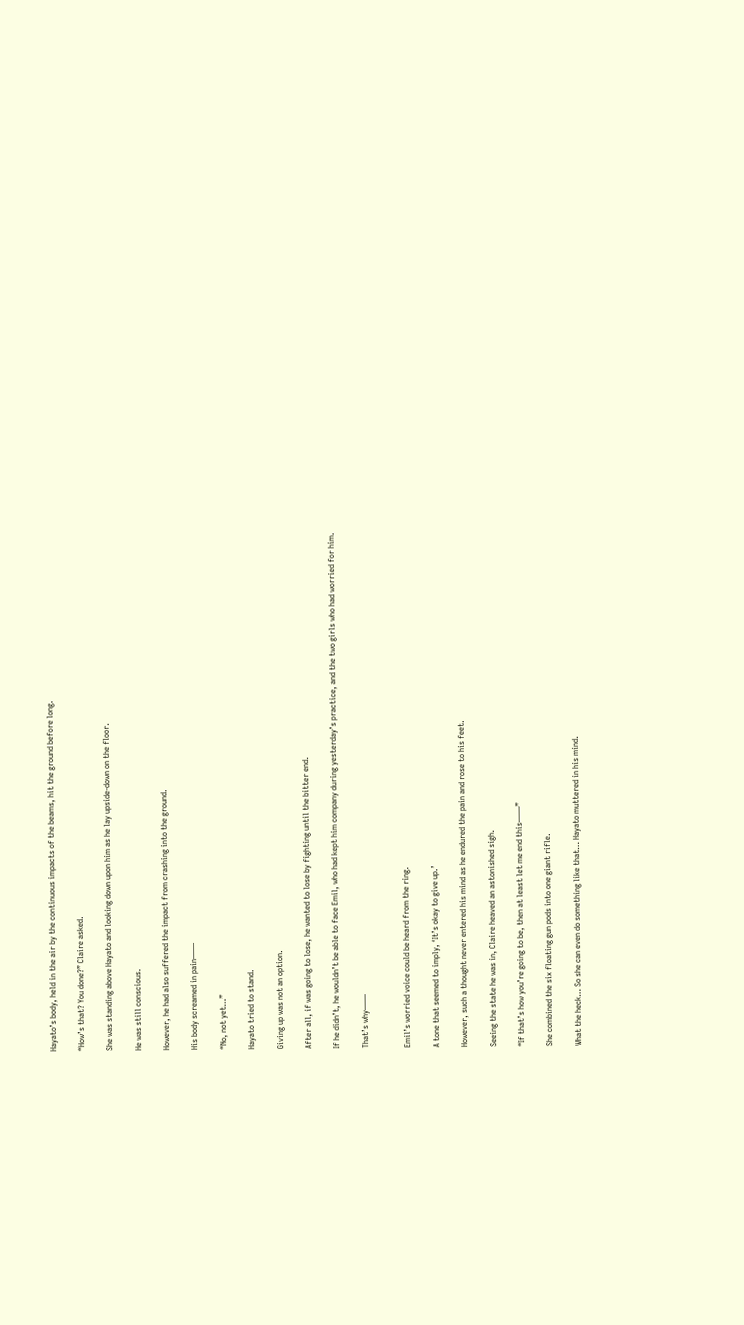Hayato’s body, held in the air by the continuous impacts of the beams, hit the ground before long.

“How’s that? You done?” Claire asked.

She was standing above Hayato and looking down upon him as he lay upside-down on the floor.

He was still conscious.

However, he had also suffered the impact from crashing into the ground.

His body screamed in pain――

“No, not yet…”

Hayato tried to stand.

Giving up was not an option.

After all, if was going to lose, he wanted to lose by fighting until the bitter end.

If he didn’t, he wouldn’t be able to face Emil, who had kept him company during yesterday’s practice, and the two girls who had worried for him.

That’s why――


Emil’s worried voice could be heard from the ring.

A tone that seemed to imply, ‘It’s okay to give up.’

However, such a thought never entered his mind as he endured the pain and rose to his feet.

Seeing the state he was in, Claire heaved an astonished sigh.

“If that’s how you’re going to be, then at least let me end this――”

She combined the six floating gun pods into one giant rifle.

What the heck… So she can even do something like that… Hayato muttered in his mind.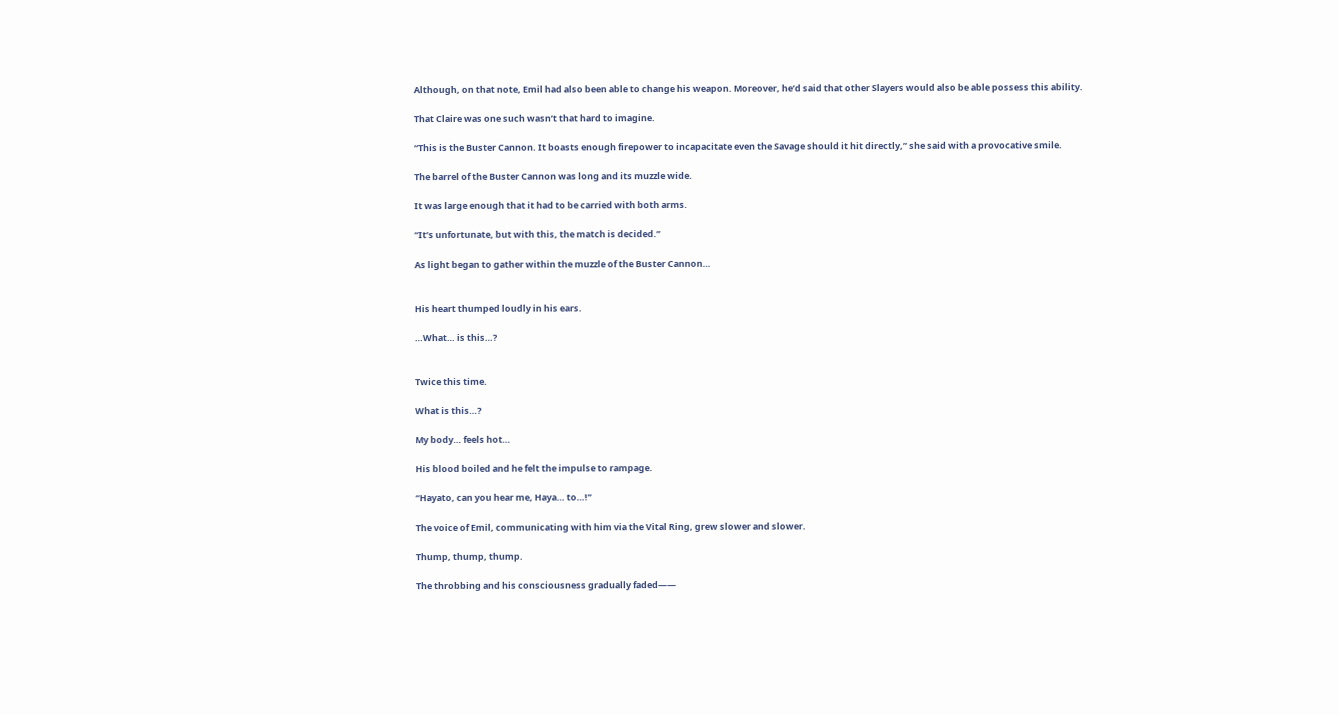Although, on that note, Emil had also been able to change his weapon. Moreover, he’d said that other Slayers would also be able possess this ability.

That Claire was one such wasn’t that hard to imagine.

“This is the Buster Cannon. It boasts enough firepower to incapacitate even the Savage should it hit directly,” she said with a provocative smile.

The barrel of the Buster Cannon was long and its muzzle wide.

It was large enough that it had to be carried with both arms.

“It’s unfortunate, but with this, the match is decided.”

As light began to gather within the muzzle of the Buster Cannon…


His heart thumped loudly in his ears.

…What… is this…?


Twice this time.

What is this…?

My body… feels hot…

His blood boiled and he felt the impulse to rampage.

“Hayato, can you hear me, Haya… to…!”

The voice of Emil, communicating with him via the Vital Ring, grew slower and slower.

Thump, thump, thump.

The throbbing and his consciousness gradually faded――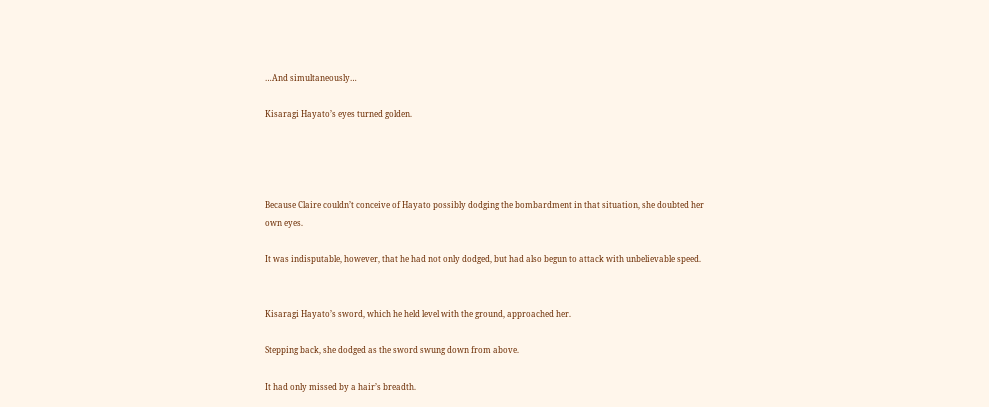…And simultaneously…

Kisaragi Hayato’s eyes turned golden.




Because Claire couldn’t conceive of Hayato possibly dodging the bombardment in that situation, she doubted her own eyes.

It was indisputable, however, that he had not only dodged, but had also begun to attack with unbelievable speed.


Kisaragi Hayato’s sword, which he held level with the ground, approached her.

Stepping back, she dodged as the sword swung down from above.

It had only missed by a hair’s breadth.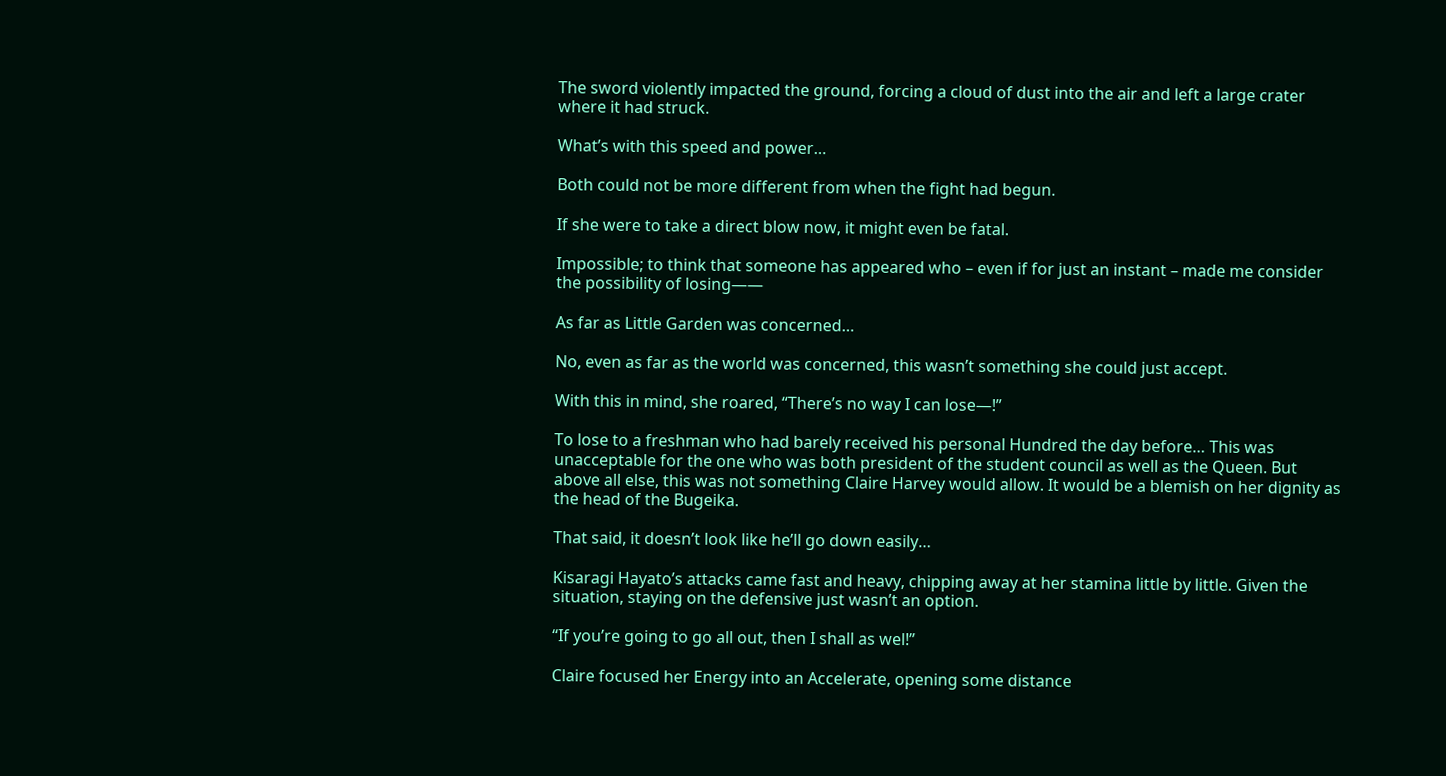The sword violently impacted the ground, forcing a cloud of dust into the air and left a large crater where it had struck.

What’s with this speed and power…

Both could not be more different from when the fight had begun.

If she were to take a direct blow now, it might even be fatal.

Impossible; to think that someone has appeared who – even if for just an instant – made me consider the possibility of losing――

As far as Little Garden was concerned…

No, even as far as the world was concerned, this wasn’t something she could just accept.

With this in mind, she roared, “There’s no way I can lose―!”

To lose to a freshman who had barely received his personal Hundred the day before… This was unacceptable for the one who was both president of the student council as well as the Queen. But above all else, this was not something Claire Harvey would allow. It would be a blemish on her dignity as the head of the Bugeika.

That said, it doesn’t look like he’ll go down easily…

Kisaragi Hayato’s attacks came fast and heavy, chipping away at her stamina little by little. Given the situation, staying on the defensive just wasn’t an option.

“If you’re going to go all out, then I shall as wel!”

Claire focused her Energy into an Accelerate, opening some distance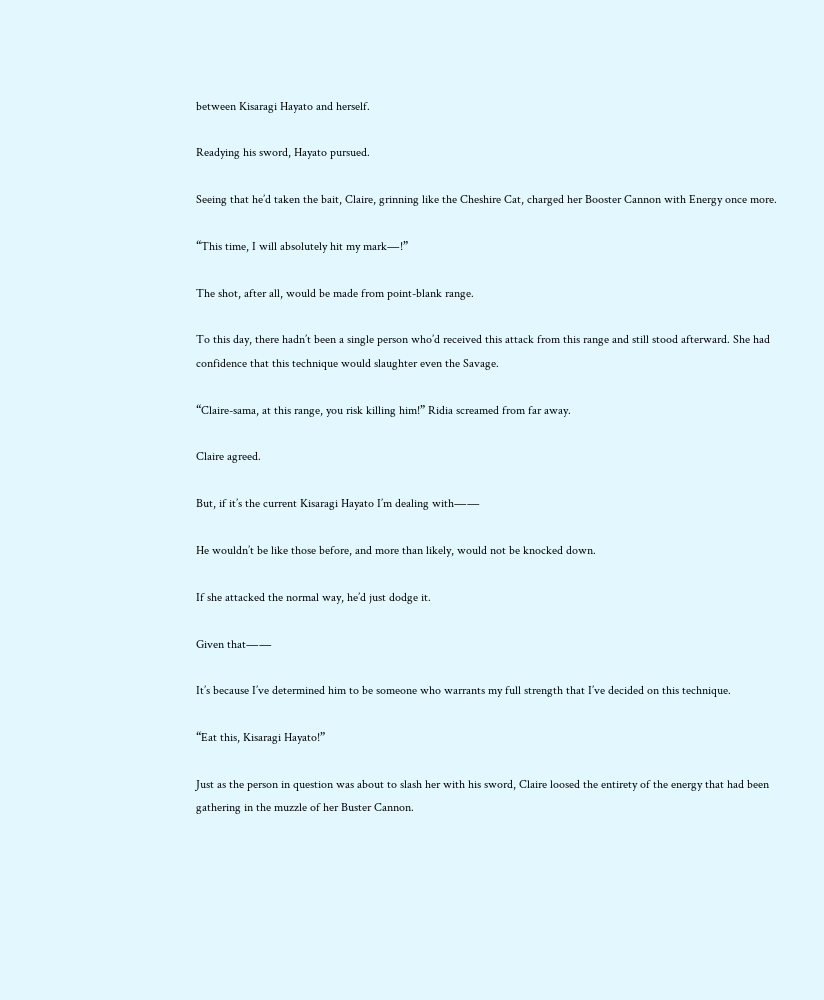between Kisaragi Hayato and herself.

Readying his sword, Hayato pursued.

Seeing that he’d taken the bait, Claire, grinning like the Cheshire Cat, charged her Booster Cannon with Energy once more.

“This time, I will absolutely hit my mark―!”

The shot, after all, would be made from point-blank range.

To this day, there hadn’t been a single person who’d received this attack from this range and still stood afterward. She had confidence that this technique would slaughter even the Savage.

“Claire-sama, at this range, you risk killing him!” Ridia screamed from far away.

Claire agreed.

But, if it’s the current Kisaragi Hayato I’m dealing with――

He wouldn’t be like those before, and more than likely, would not be knocked down.

If she attacked the normal way, he’d just dodge it.

Given that――

It’s because I’ve determined him to be someone who warrants my full strength that I’ve decided on this technique.

“Eat this, Kisaragi Hayato!”

Just as the person in question was about to slash her with his sword, Claire loosed the entirety of the energy that had been gathering in the muzzle of her Buster Cannon.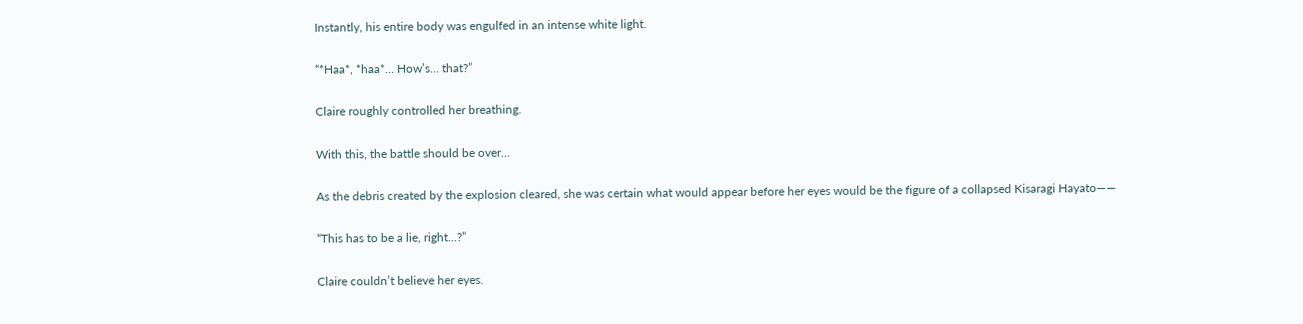Instantly, his entire body was engulfed in an intense white light.

“*Haa*, *haa*… How’s… that?”

Claire roughly controlled her breathing.

With this, the battle should be over…

As the debris created by the explosion cleared, she was certain what would appear before her eyes would be the figure of a collapsed Kisaragi Hayato――

“This has to be a lie, right…?”

Claire couldn’t believe her eyes.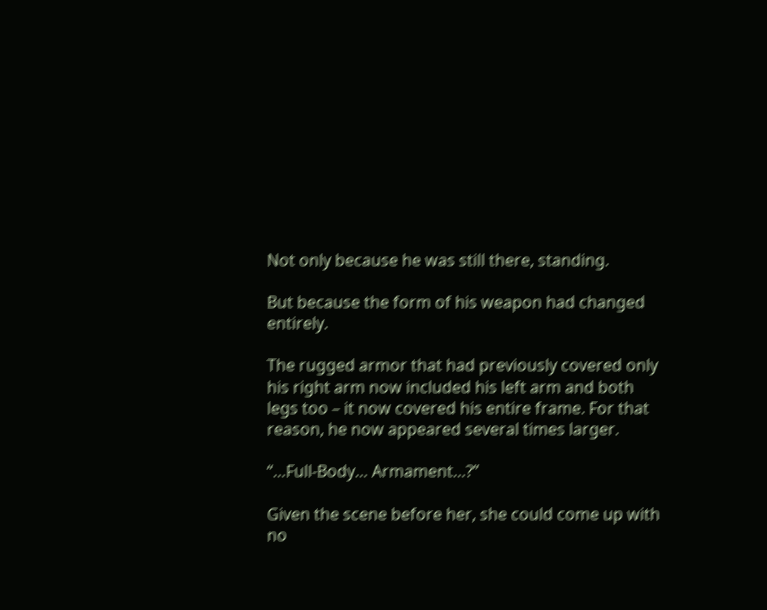Not only because he was still there, standing.

But because the form of his weapon had changed entirely.

The rugged armor that had previously covered only his right arm now included his left arm and both legs too – it now covered his entire frame. For that reason, he now appeared several times larger.

“…Full-Body… Armament…?”

Given the scene before her, she could come up with no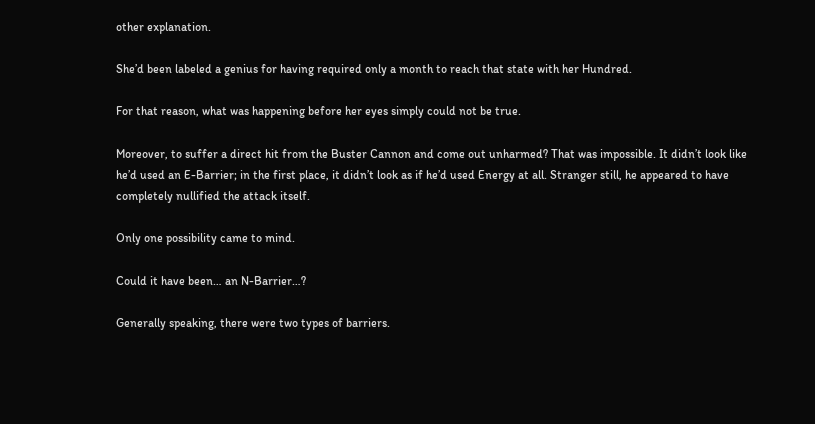other explanation.

She’d been labeled a genius for having required only a month to reach that state with her Hundred.

For that reason, what was happening before her eyes simply could not be true.

Moreover, to suffer a direct hit from the Buster Cannon and come out unharmed? That was impossible. It didn’t look like he’d used an E-Barrier; in the first place, it didn’t look as if he’d used Energy at all. Stranger still, he appeared to have completely nullified the attack itself.

Only one possibility came to mind.

Could it have been… an N-Barrier…?

Generally speaking, there were two types of barriers.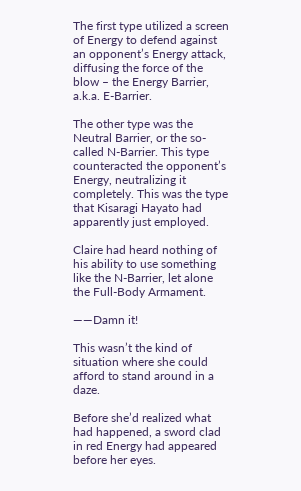The first type utilized a screen of Energy to defend against an opponent’s Energy attack, diffusing the force of the blow – the Energy Barrier, a.k.a. E-Barrier.

The other type was the Neutral Barrier, or the so-called N-Barrier. This type counteracted the opponent’s Energy, neutralizing it completely. This was the type that Kisaragi Hayato had apparently just employed.

Claire had heard nothing of his ability to use something like the N-Barrier, let alone the Full-Body Armament.

――Damn it!

This wasn’t the kind of situation where she could afford to stand around in a daze.

Before she’d realized what had happened, a sword clad in red Energy had appeared before her eyes.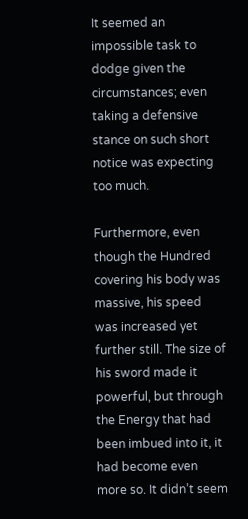It seemed an impossible task to dodge given the circumstances; even taking a defensive stance on such short notice was expecting too much.

Furthermore, even though the Hundred covering his body was massive, his speed was increased yet further still. The size of his sword made it powerful, but through the Energy that had been imbued into it, it had become even more so. It didn’t seem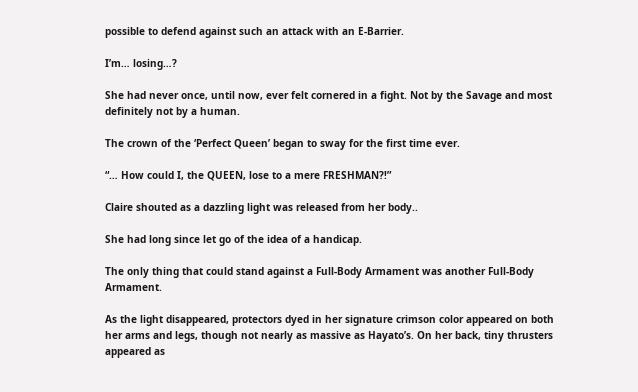possible to defend against such an attack with an E-Barrier.

I’m… losing…?

She had never once, until now, ever felt cornered in a fight. Not by the Savage and most definitely not by a human.

The crown of the ‘Perfect Queen’ began to sway for the first time ever.

“… How could I, the QUEEN, lose to a mere FRESHMAN?!”

Claire shouted as a dazzling light was released from her body..

She had long since let go of the idea of a handicap.

The only thing that could stand against a Full-Body Armament was another Full-Body Armament.

As the light disappeared, protectors dyed in her signature crimson color appeared on both her arms and legs, though not nearly as massive as Hayato’s. On her back, tiny thrusters appeared as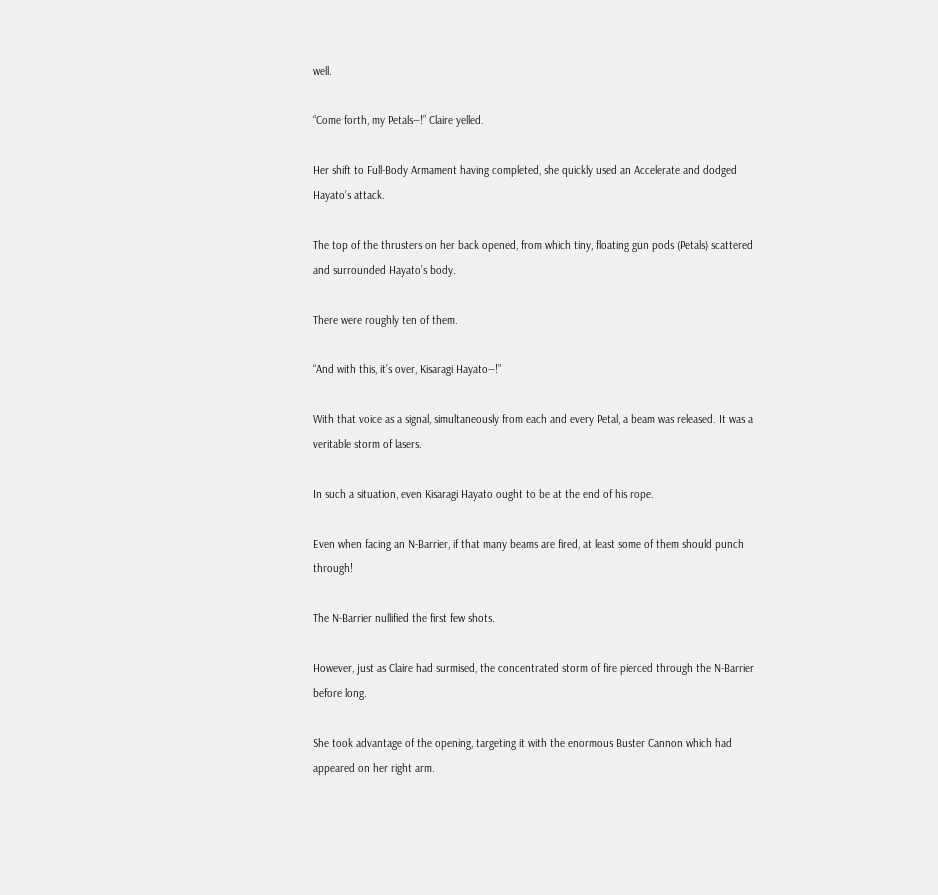well.

“Come forth, my Petals―!” Claire yelled.

Her shift to Full-Body Armament having completed, she quickly used an Accelerate and dodged Hayato’s attack.

The top of the thrusters on her back opened, from which tiny, floating gun pods (Petals) scattered and surrounded Hayato’s body.

There were roughly ten of them.

“And with this, it’s over, Kisaragi Hayato―!”

With that voice as a signal, simultaneously from each and every Petal, a beam was released. It was a veritable storm of lasers.

In such a situation, even Kisaragi Hayato ought to be at the end of his rope.

Even when facing an N-Barrier, if that many beams are fired, at least some of them should punch through!

The N-Barrier nullified the first few shots.

However, just as Claire had surmised, the concentrated storm of fire pierced through the N-Barrier before long.

She took advantage of the opening, targeting it with the enormous Buster Cannon which had appeared on her right arm.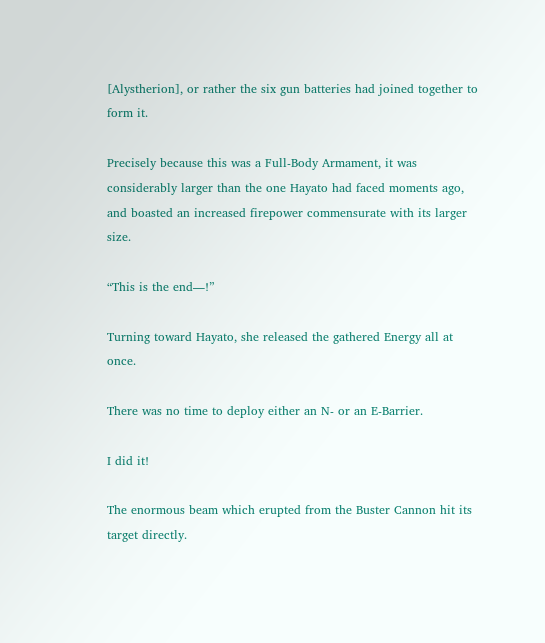[Alystherion], or rather the six gun batteries had joined together to form it.

Precisely because this was a Full-Body Armament, it was considerably larger than the one Hayato had faced moments ago, and boasted an increased firepower commensurate with its larger size.

“This is the end―!”

Turning toward Hayato, she released the gathered Energy all at once.

There was no time to deploy either an N- or an E-Barrier.

I did it!

The enormous beam which erupted from the Buster Cannon hit its target directly.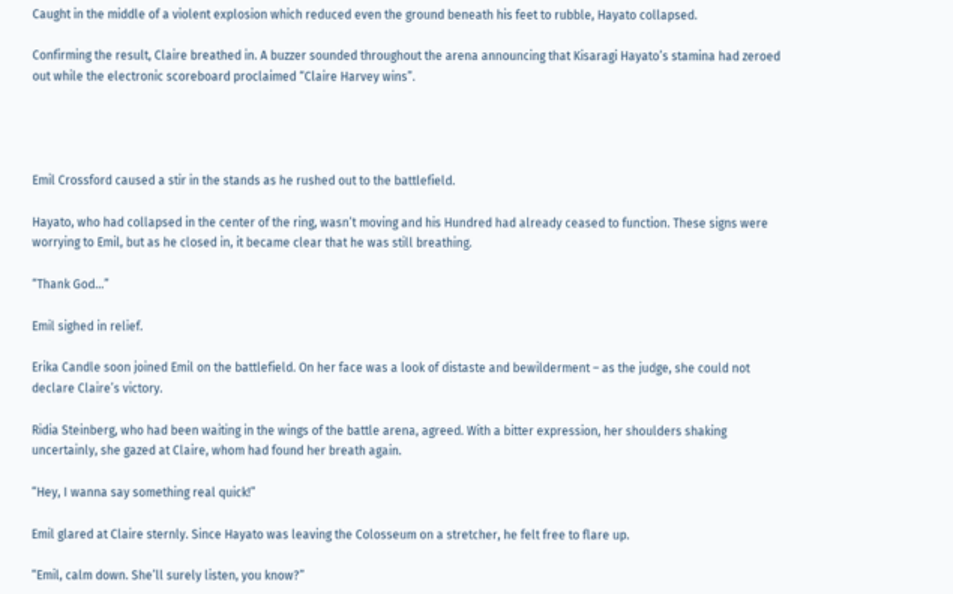Caught in the middle of a violent explosion which reduced even the ground beneath his feet to rubble, Hayato collapsed.

Confirming the result, Claire breathed in. A buzzer sounded throughout the arena announcing that Kisaragi Hayato’s stamina had zeroed out while the electronic scoreboard proclaimed “Claire Harvey wins”.




Emil Crossford caused a stir in the stands as he rushed out to the battlefield.

Hayato, who had collapsed in the center of the ring, wasn’t moving and his Hundred had already ceased to function. These signs were worrying to Emil, but as he closed in, it became clear that he was still breathing.

“Thank God…”

Emil sighed in relief.

Erika Candle soon joined Emil on the battlefield. On her face was a look of distaste and bewilderment – as the judge, she could not declare Claire’s victory.

Ridia Steinberg, who had been waiting in the wings of the battle arena, agreed. With a bitter expression, her shoulders shaking uncertainly, she gazed at Claire, whom had found her breath again.

“Hey, I wanna say something real quick!”

Emil glared at Claire sternly. Since Hayato was leaving the Colosseum on a stretcher, he felt free to flare up.

“Emil, calm down. She’ll surely listen, you know?”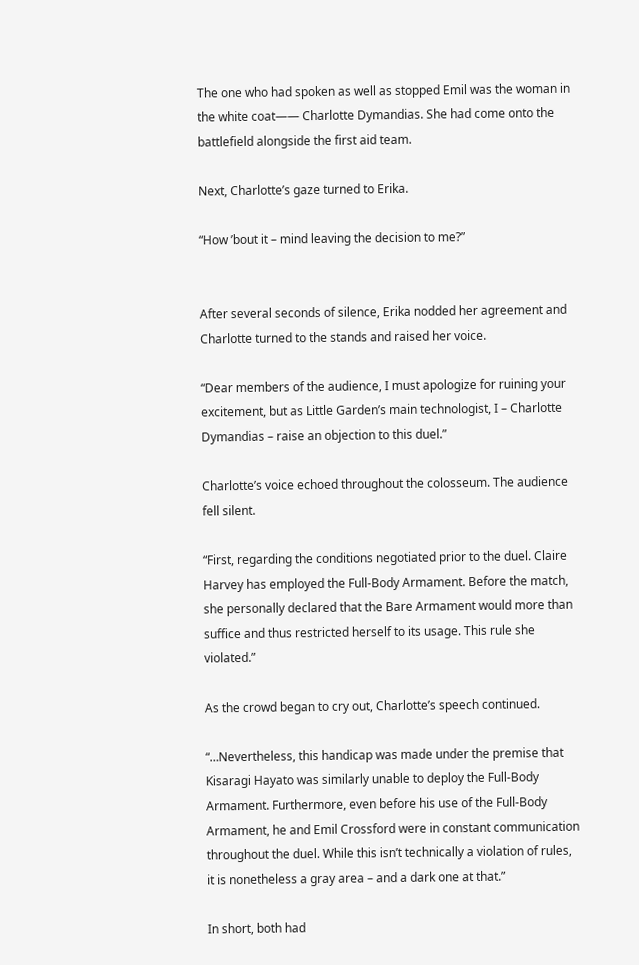The one who had spoken as well as stopped Emil was the woman in the white coat―― Charlotte Dymandias. She had come onto the battlefield alongside the first aid team.

Next, Charlotte’s gaze turned to Erika.

“How ’bout it – mind leaving the decision to me?”


After several seconds of silence, Erika nodded her agreement and Charlotte turned to the stands and raised her voice.

“Dear members of the audience, I must apologize for ruining your excitement, but as Little Garden’s main technologist, I – Charlotte Dymandias – raise an objection to this duel.”

Charlotte’s voice echoed throughout the colosseum. The audience fell silent.

“First, regarding the conditions negotiated prior to the duel. Claire Harvey has employed the Full-Body Armament. Before the match, she personally declared that the Bare Armament would more than suffice and thus restricted herself to its usage. This rule she violated.”

As the crowd began to cry out, Charlotte’s speech continued.

“…Nevertheless, this handicap was made under the premise that Kisaragi Hayato was similarly unable to deploy the Full-Body Armament. Furthermore, even before his use of the Full-Body Armament, he and Emil Crossford were in constant communication throughout the duel. While this isn’t technically a violation of rules, it is nonetheless a gray area – and a dark one at that.”

In short, both had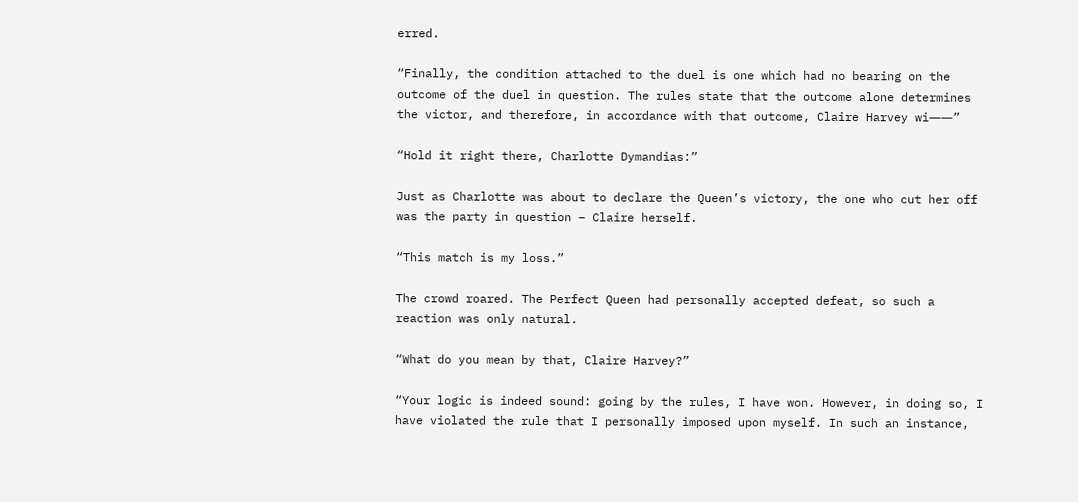erred.

“Finally, the condition attached to the duel is one which had no bearing on the outcome of the duel in question. The rules state that the outcome alone determines the victor, and therefore, in accordance with that outcome, Claire Harvey wi――”

“Hold it right there, Charlotte Dymandias:”

Just as Charlotte was about to declare the Queen’s victory, the one who cut her off was the party in question – Claire herself.

“This match is my loss.”

The crowd roared. The Perfect Queen had personally accepted defeat, so such a reaction was only natural.

“What do you mean by that, Claire Harvey?”

“Your logic is indeed sound: going by the rules, I have won. However, in doing so, I have violated the rule that I personally imposed upon myself. In such an instance,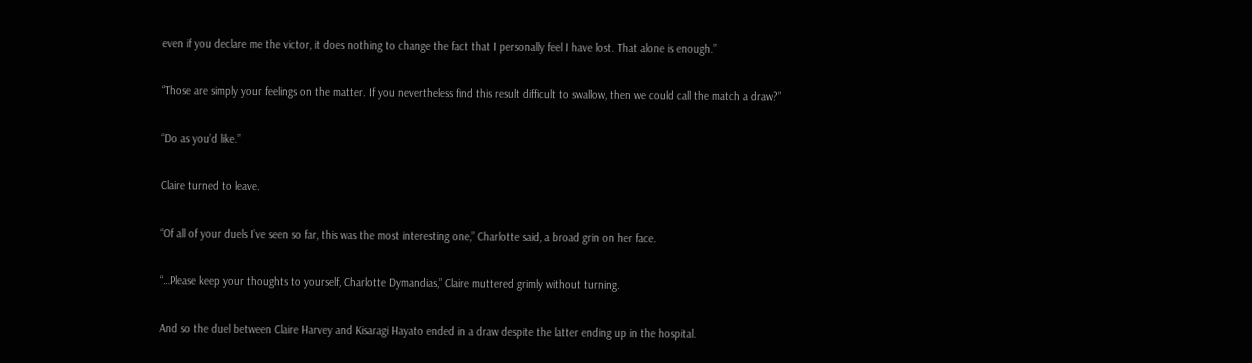even if you declare me the victor, it does nothing to change the fact that I personally feel I have lost. That alone is enough.”

“Those are simply your feelings on the matter. If you nevertheless find this result difficult to swallow, then we could call the match a draw?”

“Do as you’d like.”

Claire turned to leave.

“Of all of your duels I’ve seen so far, this was the most interesting one,” Charlotte said, a broad grin on her face.

“…Please keep your thoughts to yourself, Charlotte Dymandias,” Claire muttered grimly without turning.

And so the duel between Claire Harvey and Kisaragi Hayato ended in a draw despite the latter ending up in the hospital.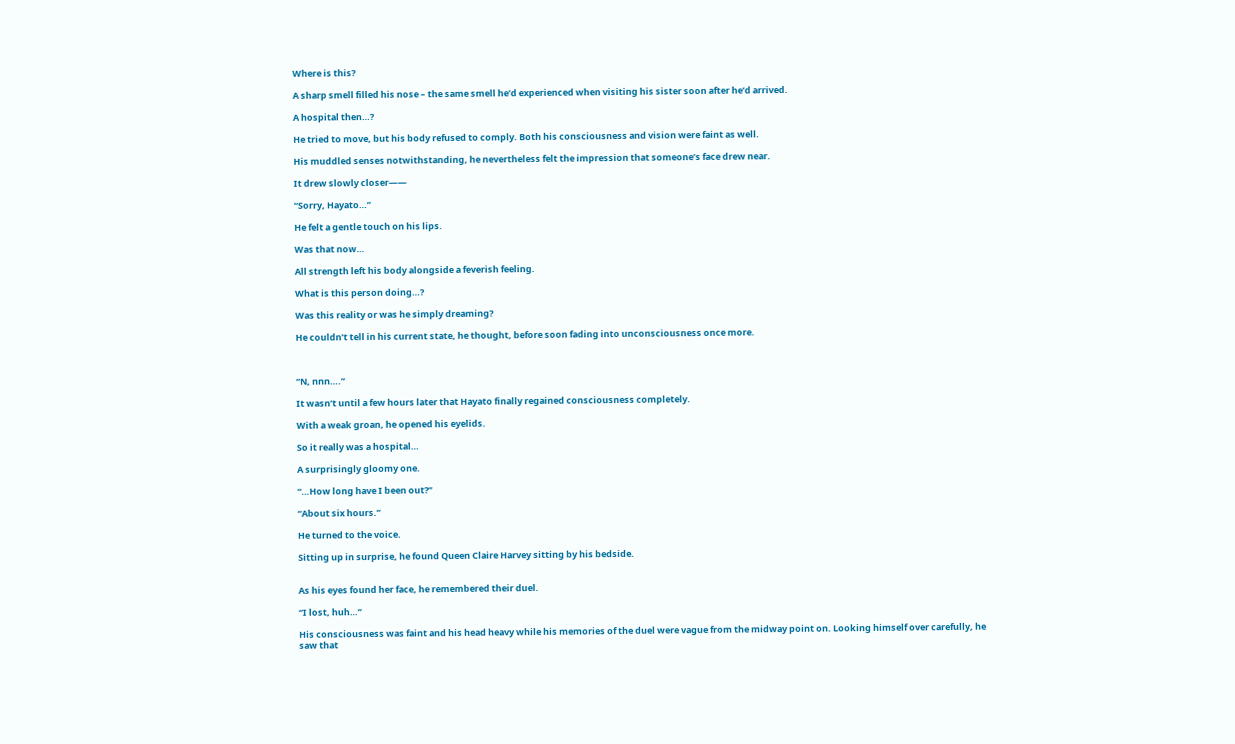Where is this?

A sharp smell filled his nose – the same smell he’d experienced when visiting his sister soon after he’d arrived.

A hospital then…?

He tried to move, but his body refused to comply. Both his consciousness and vision were faint as well.

His muddled senses notwithstanding, he nevertheless felt the impression that someone’s face drew near.

It drew slowly closer――

“Sorry, Hayato…”

He felt a gentle touch on his lips.

Was that now…

All strength left his body alongside a feverish feeling.

What is this person doing…?

Was this reality or was he simply dreaming?

He couldn’t tell in his current state, he thought, before soon fading into unconsciousness once more.



“N, nnn….”

It wasn’t until a few hours later that Hayato finally regained consciousness completely.

With a weak groan, he opened his eyelids.

So it really was a hospital…

A surprisingly gloomy one.

“…How long have I been out?”

“About six hours.”

He turned to the voice.

Sitting up in surprise, he found Queen Claire Harvey sitting by his bedside.


As his eyes found her face, he remembered their duel.

“I lost, huh…”

His consciousness was faint and his head heavy while his memories of the duel were vague from the midway point on. Looking himself over carefully, he saw that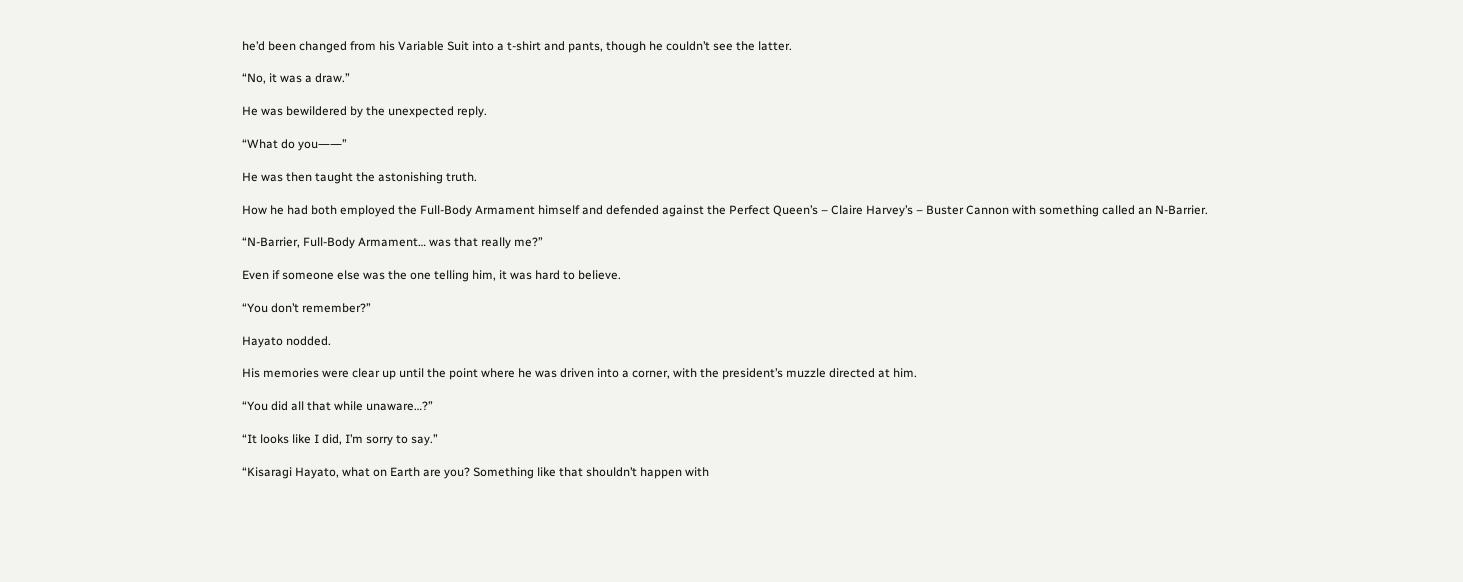he’d been changed from his Variable Suit into a t-shirt and pants, though he couldn’t see the latter.

“No, it was a draw.”

He was bewildered by the unexpected reply.

“What do you――”

He was then taught the astonishing truth.

How he had both employed the Full-Body Armament himself and defended against the Perfect Queen’s – Claire Harvey’s – Buster Cannon with something called an N-Barrier.

“N-Barrier, Full-Body Armament… was that really me?”

Even if someone else was the one telling him, it was hard to believe.

“You don’t remember?”

Hayato nodded.

His memories were clear up until the point where he was driven into a corner, with the president’s muzzle directed at him.

“You did all that while unaware…?”

“It looks like I did, I’m sorry to say.”

“Kisaragi Hayato, what on Earth are you? Something like that shouldn’t happen with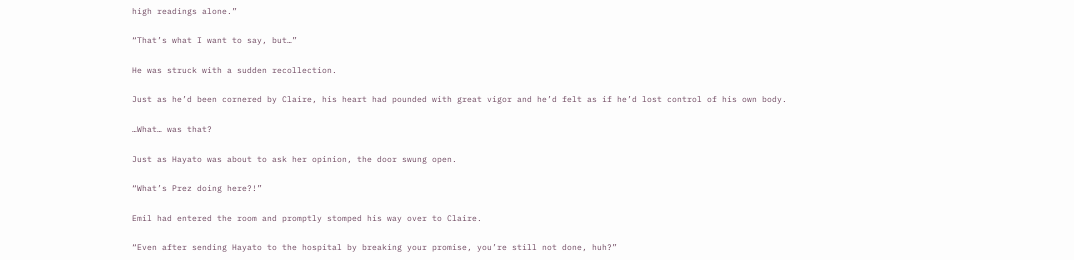high readings alone.”

“That’s what I want to say, but…”

He was struck with a sudden recollection.

Just as he’d been cornered by Claire, his heart had pounded with great vigor and he’d felt as if he’d lost control of his own body.

…What… was that?

Just as Hayato was about to ask her opinion, the door swung open.

“What’s Prez doing here?!”

Emil had entered the room and promptly stomped his way over to Claire.

“Even after sending Hayato to the hospital by breaking your promise, you’re still not done, huh?”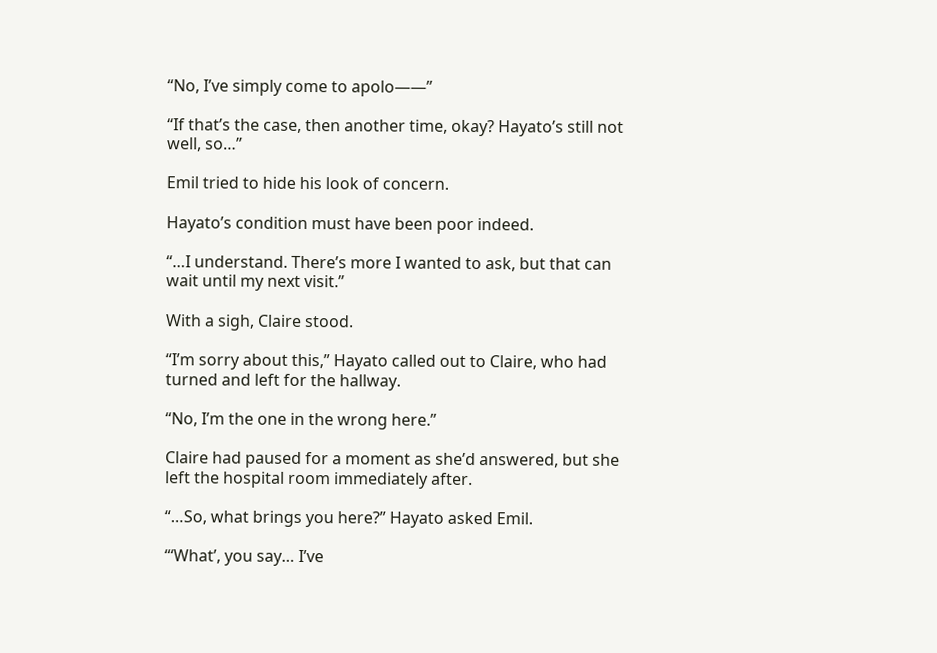“No, I’ve simply come to apolo――”

“If that’s the case, then another time, okay? Hayato’s still not well, so…”

Emil tried to hide his look of concern.

Hayato’s condition must have been poor indeed.

“…I understand. There’s more I wanted to ask, but that can wait until my next visit.”

With a sigh, Claire stood.

“I’m sorry about this,” Hayato called out to Claire, who had turned and left for the hallway.

“No, I’m the one in the wrong here.”

Claire had paused for a moment as she’d answered, but she left the hospital room immediately after.

“…So, what brings you here?” Hayato asked Emil.

“‘What’, you say… I’ve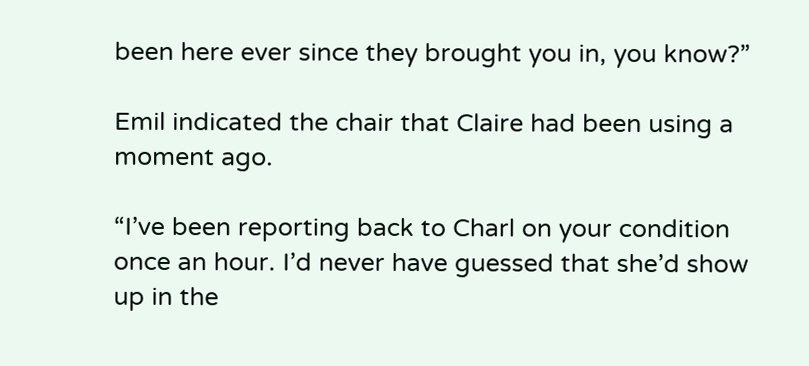been here ever since they brought you in, you know?”

Emil indicated the chair that Claire had been using a moment ago.

“I’ve been reporting back to Charl on your condition once an hour. I’d never have guessed that she’d show up in the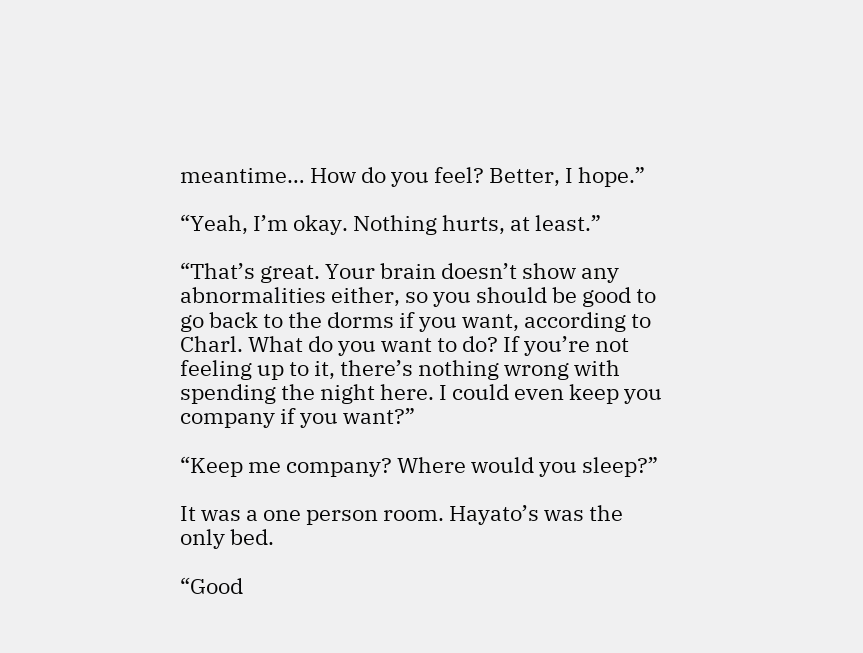meantime… How do you feel? Better, I hope.”

“Yeah, I’m okay. Nothing hurts, at least.”

“That’s great. Your brain doesn’t show any abnormalities either, so you should be good to go back to the dorms if you want, according to Charl. What do you want to do? If you’re not feeling up to it, there’s nothing wrong with spending the night here. I could even keep you company if you want?”

“Keep me company? Where would you sleep?”

It was a one person room. Hayato’s was the only bed.

“Good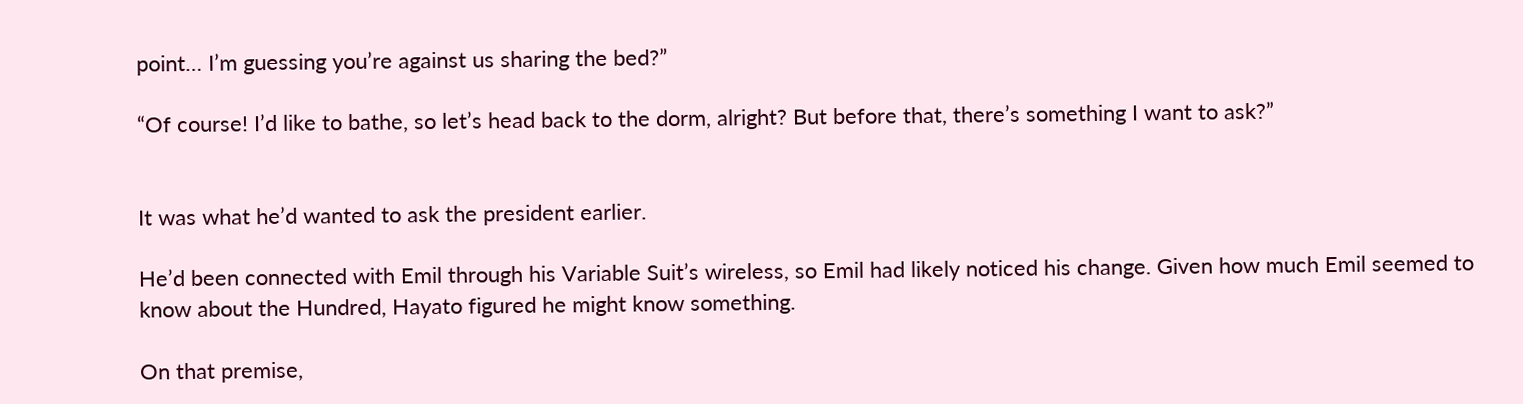point… I’m guessing you’re against us sharing the bed?”

“Of course! I’d like to bathe, so let’s head back to the dorm, alright? But before that, there’s something I want to ask?”


It was what he’d wanted to ask the president earlier.

He’d been connected with Emil through his Variable Suit’s wireless, so Emil had likely noticed his change. Given how much Emil seemed to know about the Hundred, Hayato figured he might know something.

On that premise,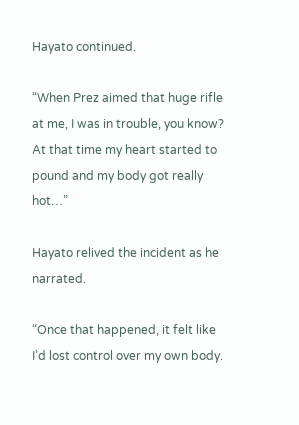Hayato continued.

“When Prez aimed that huge rifle at me, I was in trouble, you know? At that time my heart started to pound and my body got really hot…”

Hayato relived the incident as he narrated.

“Once that happened, it felt like I’d lost control over my own body.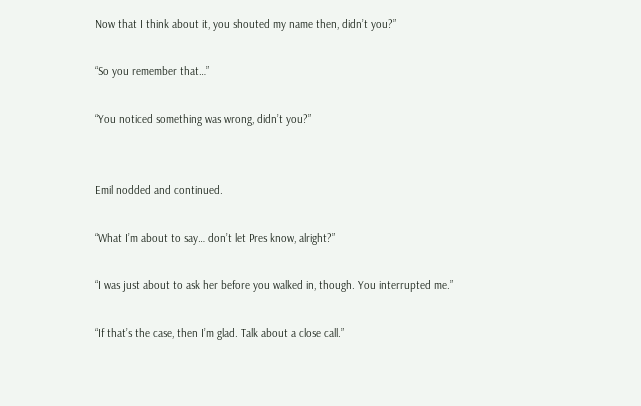Now that I think about it, you shouted my name then, didn’t you?”

“So you remember that…”

“You noticed something was wrong, didn’t you?”


Emil nodded and continued.

“What I’m about to say… don’t let Pres know, alright?”

“I was just about to ask her before you walked in, though. You interrupted me.”

“If that’s the case, then I’m glad. Talk about a close call.”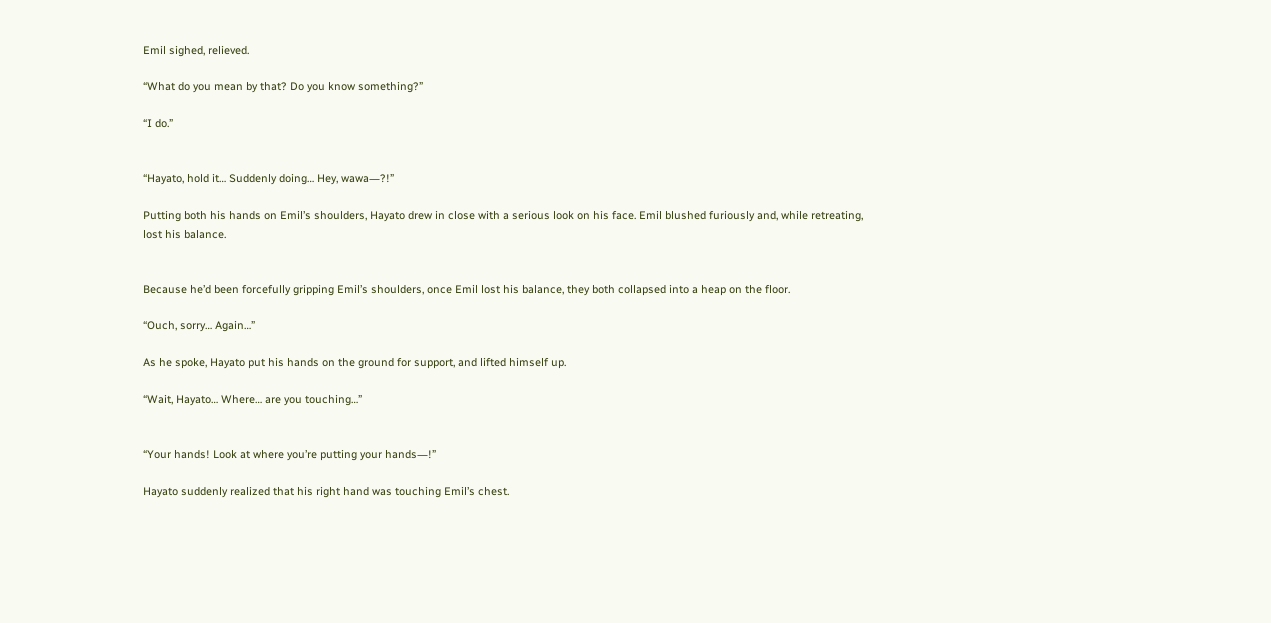Emil sighed, relieved.

“What do you mean by that? Do you know something?”

“I do.”


“Hayato, hold it… Suddenly doing… Hey, wawa―?!”

Putting both his hands on Emil’s shoulders, Hayato drew in close with a serious look on his face. Emil blushed furiously and, while retreating, lost his balance.


Because he’d been forcefully gripping Emil’s shoulders, once Emil lost his balance, they both collapsed into a heap on the floor.

“Ouch, sorry… Again…”

As he spoke, Hayato put his hands on the ground for support, and lifted himself up.

“Wait, Hayato… Where… are you touching…”


“Your hands! Look at where you’re putting your hands―!”

Hayato suddenly realized that his right hand was touching Emil’s chest.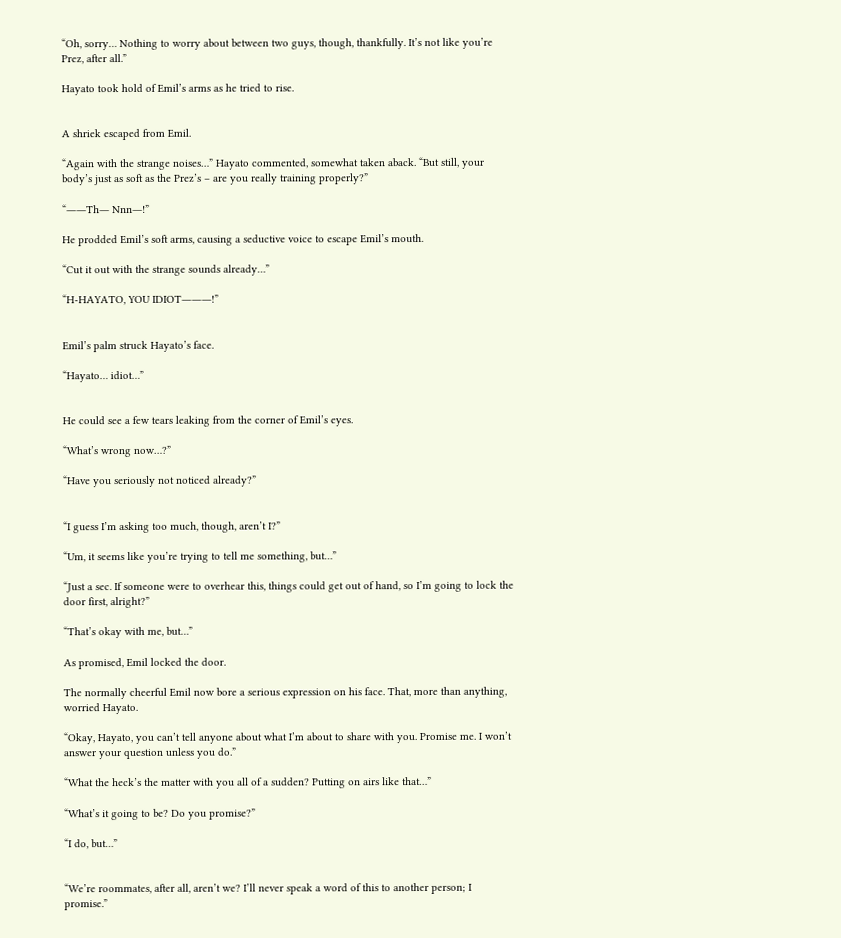“Oh, sorry… Nothing to worry about between two guys, though, thankfully. It’s not like you’re Prez, after all.”

Hayato took hold of Emil’s arms as he tried to rise.


A shriek escaped from Emil.

“Again with the strange noises…” Hayato commented, somewhat taken aback. “But still, your body’s just as soft as the Prez’s – are you really training properly?”

“――Th― Nnn―!”

He prodded Emil’s soft arms, causing a seductive voice to escape Emil’s mouth.

“Cut it out with the strange sounds already…”

“H-HAYATO, YOU IDIOT―――!”


Emil’s palm struck Hayato’s face.

“Hayato… idiot…”


He could see a few tears leaking from the corner of Emil’s eyes.

“What’s wrong now…?”

“Have you seriously not noticed already?”


“I guess I’m asking too much, though, aren’t I?”

“Um, it seems like you’re trying to tell me something, but…”

“Just a sec. If someone were to overhear this, things could get out of hand, so I’m going to lock the door first, alright?”

“That’s okay with me, but…”

As promised, Emil locked the door.

The normally cheerful Emil now bore a serious expression on his face. That, more than anything, worried Hayato.

“Okay, Hayato, you can’t tell anyone about what I’m about to share with you. Promise me. I won’t answer your question unless you do.”

“What the heck’s the matter with you all of a sudden? Putting on airs like that…”

“What’s it going to be? Do you promise?”

“I do, but…”


“We’re roommates, after all, aren’t we? I’ll never speak a word of this to another person; I promise.”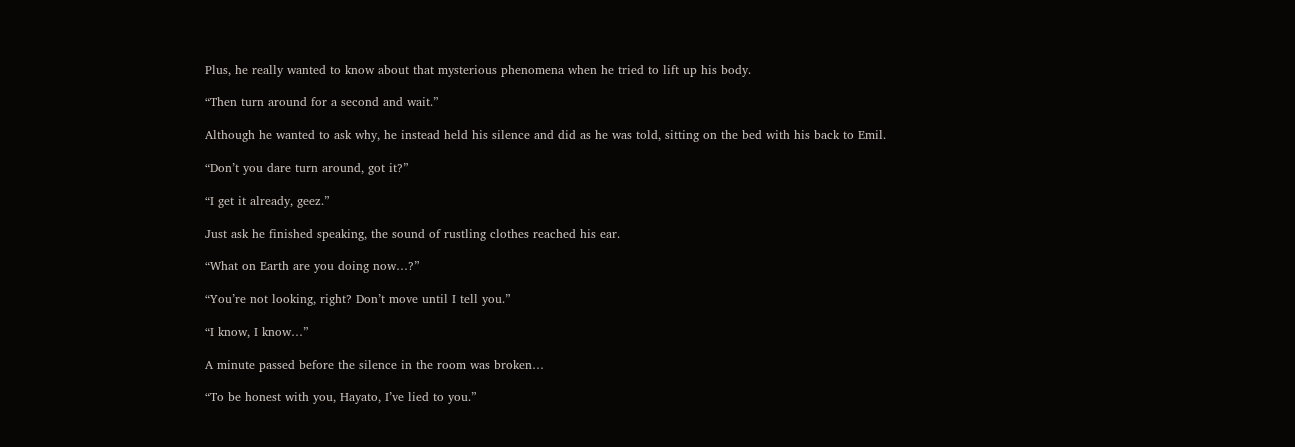Plus, he really wanted to know about that mysterious phenomena when he tried to lift up his body.

“Then turn around for a second and wait.”

Although he wanted to ask why, he instead held his silence and did as he was told, sitting on the bed with his back to Emil.

“Don’t you dare turn around, got it?”

“I get it already, geez.”

Just ask he finished speaking, the sound of rustling clothes reached his ear.

“What on Earth are you doing now…?”

“You’re not looking, right? Don’t move until I tell you.”

“I know, I know…”

A minute passed before the silence in the room was broken…

“To be honest with you, Hayato, I’ve lied to you.”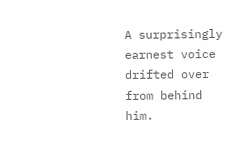A surprisingly earnest voice drifted over from behind him.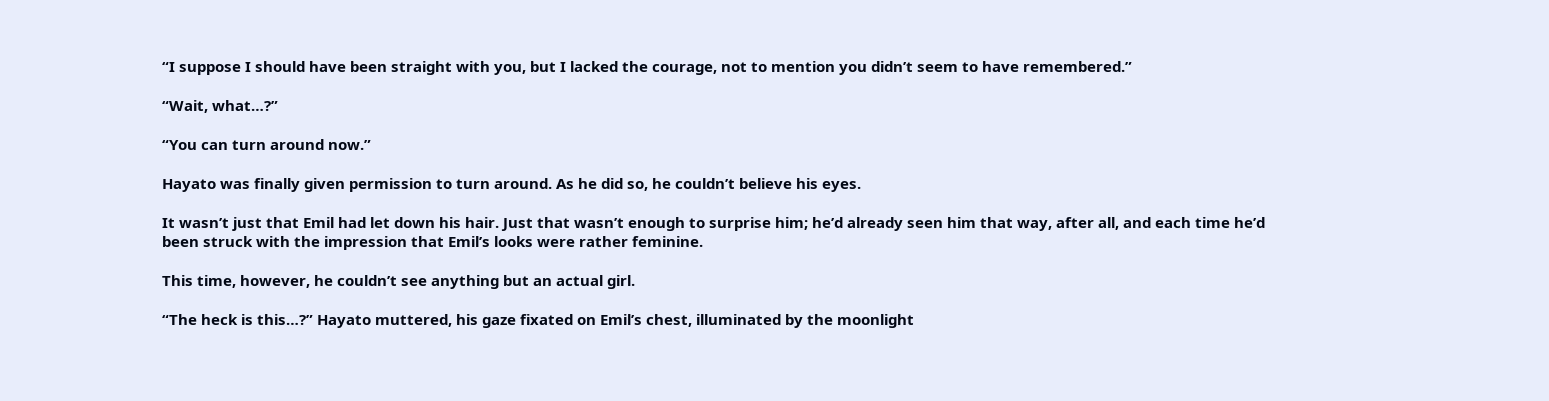“I suppose I should have been straight with you, but I lacked the courage, not to mention you didn’t seem to have remembered.”

“Wait, what…?”

“You can turn around now.”

Hayato was finally given permission to turn around. As he did so, he couldn’t believe his eyes.

It wasn’t just that Emil had let down his hair. Just that wasn’t enough to surprise him; he’d already seen him that way, after all, and each time he’d been struck with the impression that Emil’s looks were rather feminine.

This time, however, he couldn’t see anything but an actual girl.

“The heck is this…?” Hayato muttered, his gaze fixated on Emil’s chest, illuminated by the moonlight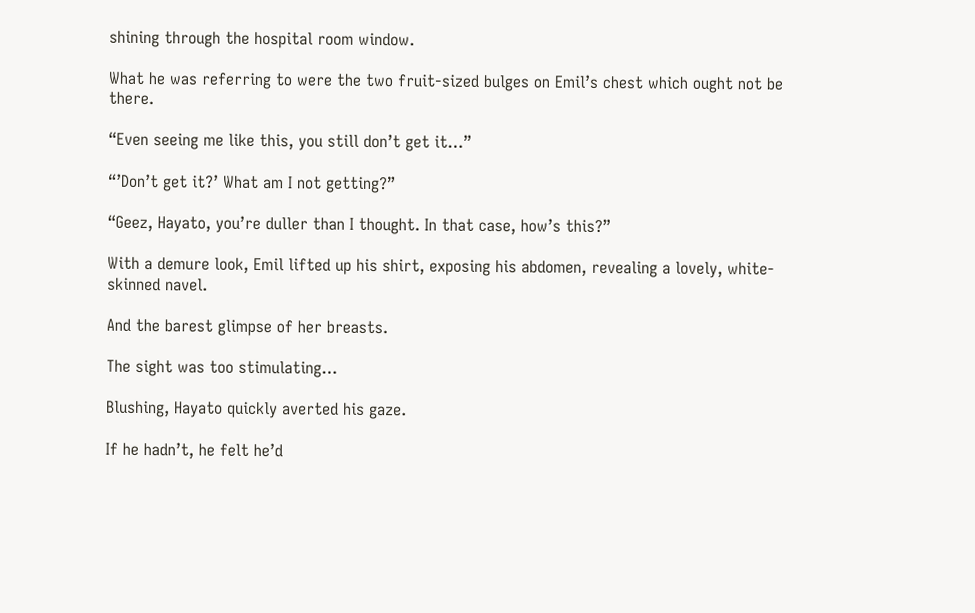shining through the hospital room window.

What he was referring to were the two fruit-sized bulges on Emil’s chest which ought not be there.

“Even seeing me like this, you still don’t get it…”

“’Don’t get it?’ What am I not getting?”

“Geez, Hayato, you’re duller than I thought. In that case, how’s this?”

With a demure look, Emil lifted up his shirt, exposing his abdomen, revealing a lovely, white-skinned navel.

And the barest glimpse of her breasts.

The sight was too stimulating…

Blushing, Hayato quickly averted his gaze.

If he hadn’t, he felt he’d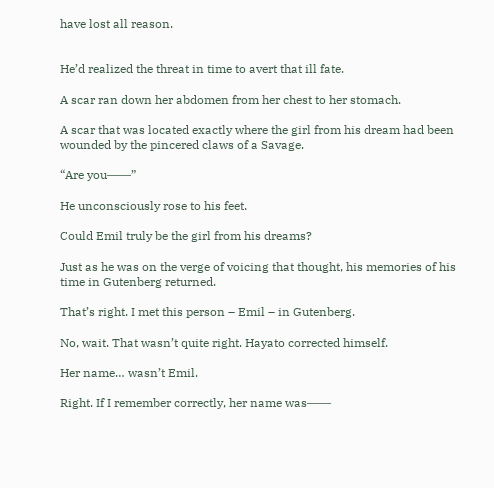have lost all reason.


He’d realized the threat in time to avert that ill fate.

A scar ran down her abdomen from her chest to her stomach.

A scar that was located exactly where the girl from his dream had been wounded by the pincered claws of a Savage.

“Are you――”

He unconsciously rose to his feet.

Could Emil truly be the girl from his dreams?

Just as he was on the verge of voicing that thought, his memories of his time in Gutenberg returned.

That’s right. I met this person – Emil – in Gutenberg.

No, wait. That wasn’t quite right. Hayato corrected himself.

Her name… wasn’t Emil.

Right. If I remember correctly, her name was――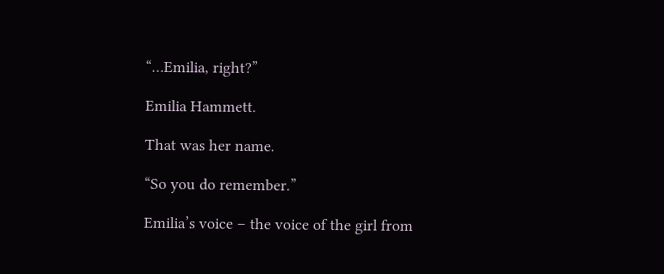“…Emilia, right?”

Emilia Hammett.

That was her name.

“So you do remember.”

Emilia’s voice – the voice of the girl from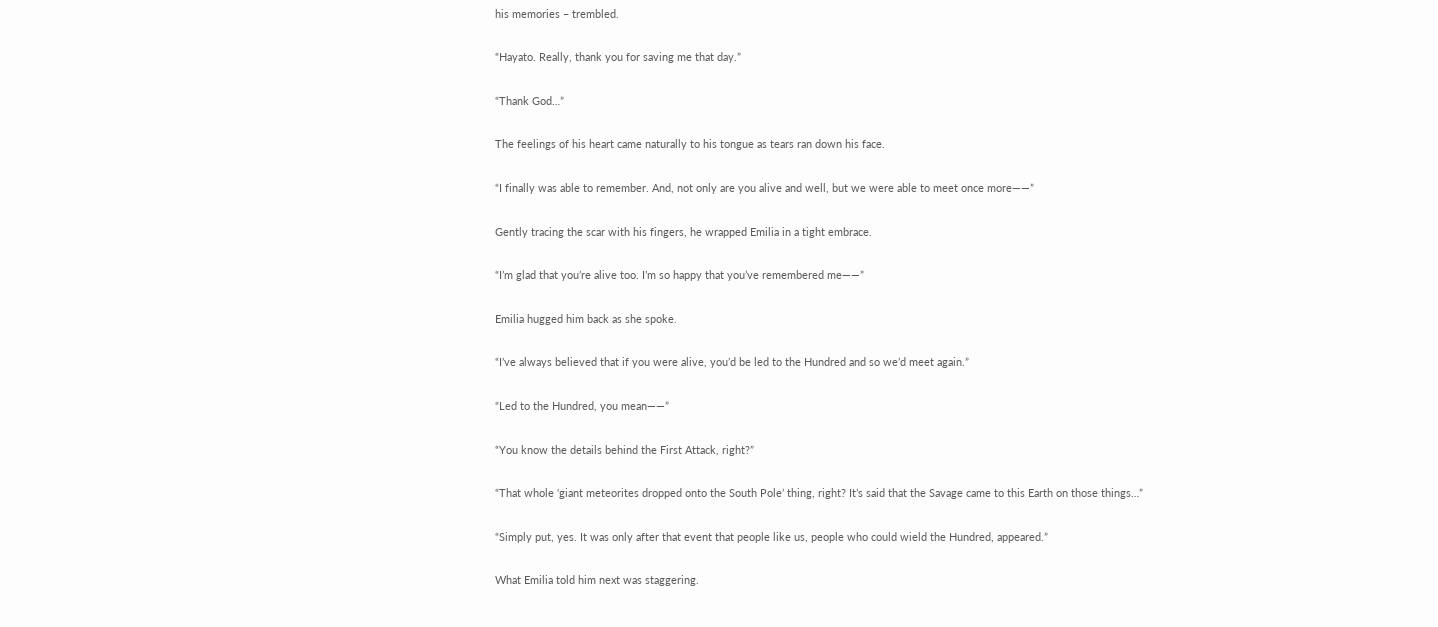his memories – trembled.

“Hayato. Really, thank you for saving me that day.”

“Thank God…”

The feelings of his heart came naturally to his tongue as tears ran down his face.

“I finally was able to remember. And, not only are you alive and well, but we were able to meet once more――”

Gently tracing the scar with his fingers, he wrapped Emilia in a tight embrace.

“I’m glad that you’re alive too. I’m so happy that you’ve remembered me――”

Emilia hugged him back as she spoke.

“I’ve always believed that if you were alive, you’d be led to the Hundred and so we’d meet again.”

“Led to the Hundred, you mean――”

“You know the details behind the First Attack, right?”

“That whole ‘giant meteorites dropped onto the South Pole’ thing, right? It’s said that the Savage came to this Earth on those things…”

“Simply put, yes. It was only after that event that people like us, people who could wield the Hundred, appeared.”

What Emilia told him next was staggering.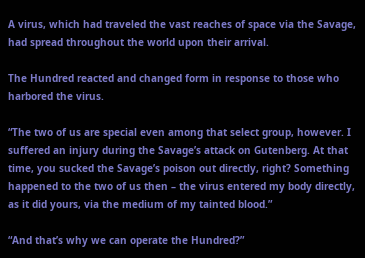A virus, which had traveled the vast reaches of space via the Savage, had spread throughout the world upon their arrival.

The Hundred reacted and changed form in response to those who harbored the virus.

“The two of us are special even among that select group, however. I suffered an injury during the Savage’s attack on Gutenberg. At that time, you sucked the Savage’s poison out directly, right? Something happened to the two of us then – the virus entered my body directly, as it did yours, via the medium of my tainted blood.”

“And that’s why we can operate the Hundred?”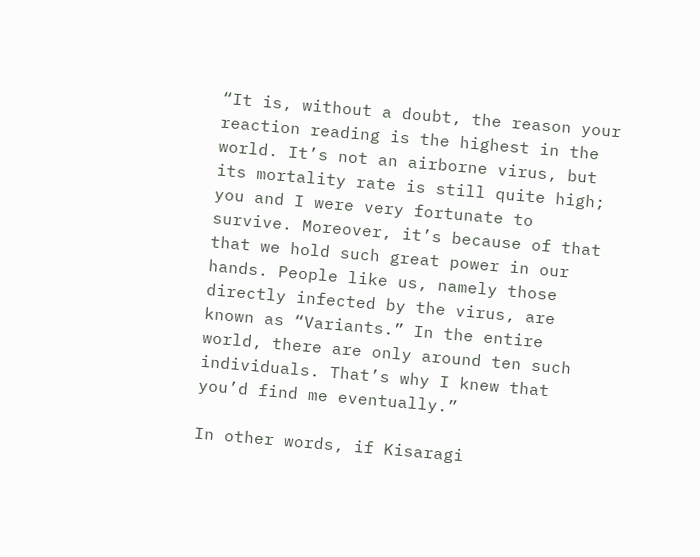“It is, without a doubt, the reason your reaction reading is the highest in the world. It’s not an airborne virus, but its mortality rate is still quite high; you and I were very fortunate to survive. Moreover, it’s because of that that we hold such great power in our hands. People like us, namely those directly infected by the virus, are known as “Variants.” In the entire world, there are only around ten such individuals. That’s why I knew that you’d find me eventually.”

In other words, if Kisaragi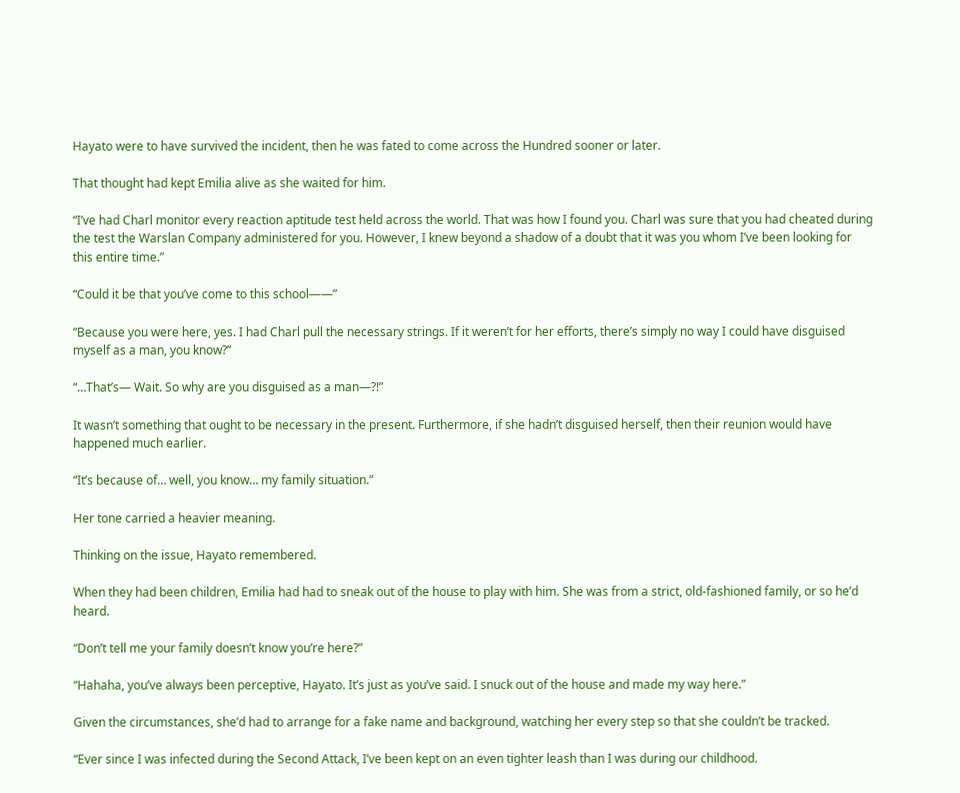Hayato were to have survived the incident, then he was fated to come across the Hundred sooner or later.

That thought had kept Emilia alive as she waited for him.

“I’ve had Charl monitor every reaction aptitude test held across the world. That was how I found you. Charl was sure that you had cheated during the test the Warslan Company administered for you. However, I knew beyond a shadow of a doubt that it was you whom I’ve been looking for this entire time.”

“Could it be that you’ve come to this school――”

“Because you were here, yes. I had Charl pull the necessary strings. If it weren’t for her efforts, there’s simply no way I could have disguised myself as a man, you know?”

“…That’s― Wait. So why are you disguised as a man―?!”

It wasn’t something that ought to be necessary in the present. Furthermore, if she hadn’t disguised herself, then their reunion would have happened much earlier.

“It’s because of… well, you know… my family situation.”

Her tone carried a heavier meaning.

Thinking on the issue, Hayato remembered.

When they had been children, Emilia had had to sneak out of the house to play with him. She was from a strict, old-fashioned family, or so he’d heard.

“Don’t tell me your family doesn’t know you’re here?”

“Hahaha, you’ve always been perceptive, Hayato. It’s just as you’ve said. I snuck out of the house and made my way here.”

Given the circumstances, she’d had to arrange for a fake name and background, watching her every step so that she couldn’t be tracked.

“Ever since I was infected during the Second Attack, I’ve been kept on an even tighter leash than I was during our childhood.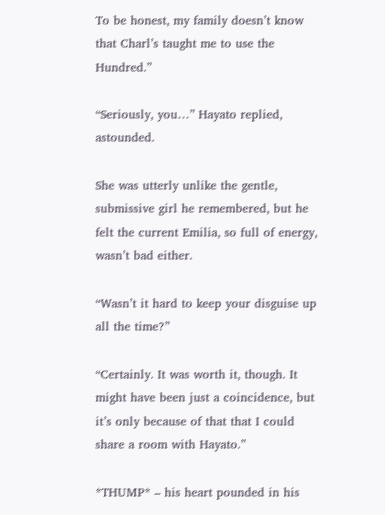To be honest, my family doesn’t know that Charl’s taught me to use the Hundred.”

“Seriously, you…” Hayato replied, astounded.

She was utterly unlike the gentle, submissive girl he remembered, but he felt the current Emilia, so full of energy, wasn’t bad either.

“Wasn’t it hard to keep your disguise up all the time?”

“Certainly. It was worth it, though. It might have been just a coincidence, but it’s only because of that that I could share a room with Hayato.”

*THUMP* – his heart pounded in his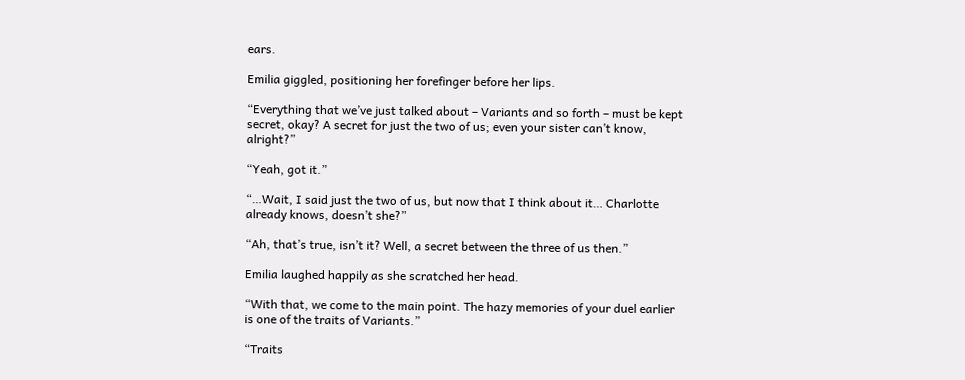ears.

Emilia giggled, positioning her forefinger before her lips.

“Everything that we’ve just talked about – Variants and so forth – must be kept secret, okay? A secret for just the two of us; even your sister can’t know, alright?”

“Yeah, got it.”

“…Wait, I said just the two of us, but now that I think about it… Charlotte already knows, doesn’t she?”

“Ah, that’s true, isn’t it? Well, a secret between the three of us then.”

Emilia laughed happily as she scratched her head.

“With that, we come to the main point. The hazy memories of your duel earlier is one of the traits of Variants.”

“Traits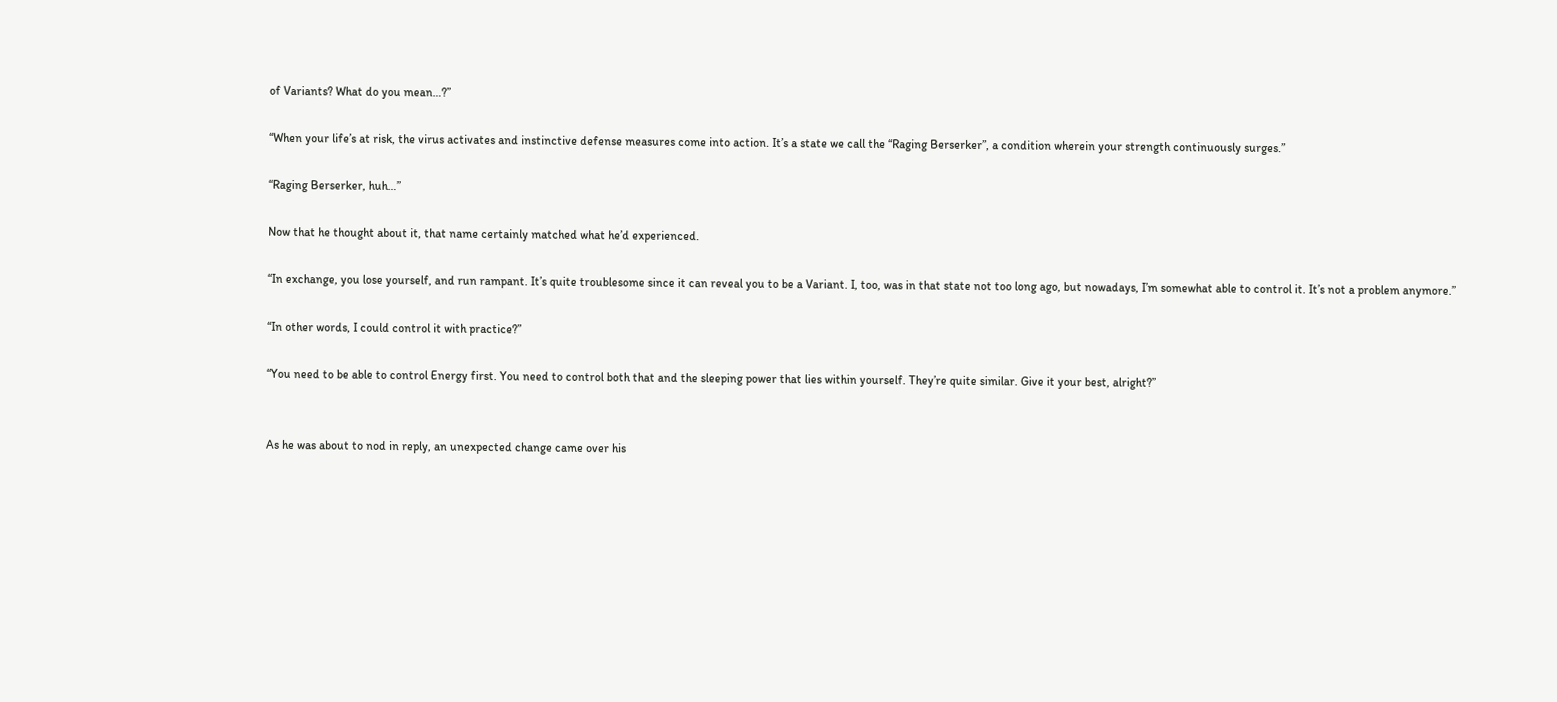of Variants? What do you mean…?”

“When your life’s at risk, the virus activates and instinctive defense measures come into action. It’s a state we call the “Raging Berserker”, a condition wherein your strength continuously surges.”

“Raging Berserker, huh…”

Now that he thought about it, that name certainly matched what he’d experienced.

“In exchange, you lose yourself, and run rampant. It’s quite troublesome since it can reveal you to be a Variant. I, too, was in that state not too long ago, but nowadays, I’m somewhat able to control it. It’s not a problem anymore.”

“In other words, I could control it with practice?”

“You need to be able to control Energy first. You need to control both that and the sleeping power that lies within yourself. They’re quite similar. Give it your best, alright?”


As he was about to nod in reply, an unexpected change came over his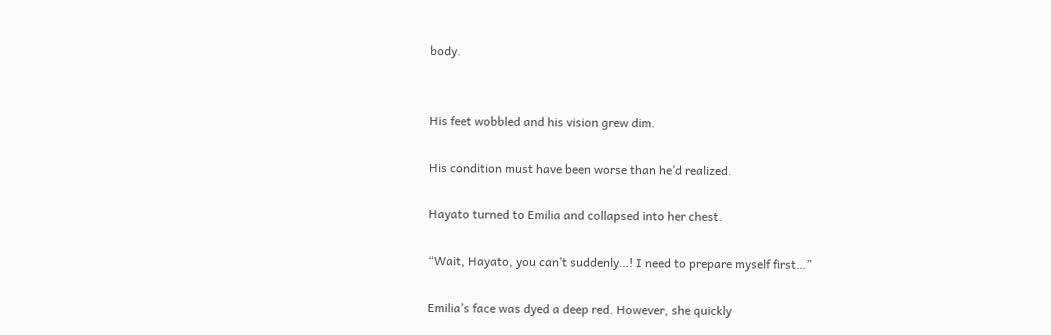body.


His feet wobbled and his vision grew dim.

His condition must have been worse than he’d realized.

Hayato turned to Emilia and collapsed into her chest.

“Wait, Hayato, you can’t suddenly…! I need to prepare myself first…”

Emilia’s face was dyed a deep red. However, she quickly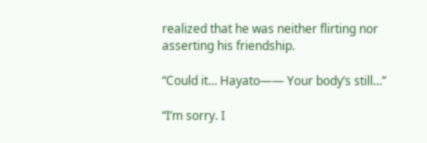realized that he was neither flirting nor asserting his friendship.

“Could it… Hayato―― Your body’s still…”

“I’m sorry. I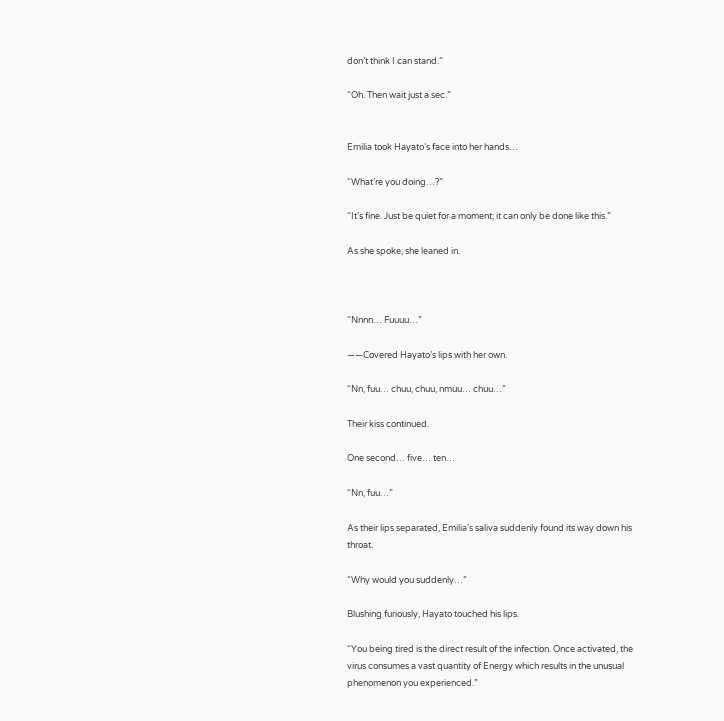don’t think I can stand.”

“Oh. Then wait just a sec.”


Emilia took Hayato’s face into her hands…

“What’re you doing…?”

“It’s fine. Just be quiet for a moment; it can only be done like this.”

As she spoke, she leaned in.



“Nnnn… Fuuuu…”

――Covered Hayato’s lips with her own.

“Nn, fuu… chuu, chuu, nmuu… chuu…”

Their kiss continued.

One second… five… ten…

“Nn, fuu…”

As their lips separated, Emilia’s saliva suddenly found its way down his throat.

“Why would you suddenly…”

Blushing furiously, Hayato touched his lips.

“You being tired is the direct result of the infection. Once activated, the virus consumes a vast quantity of Energy which results in the unusual phenomenon you experienced.”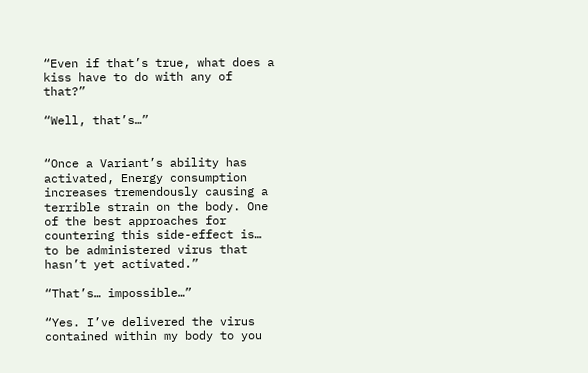“Even if that’s true, what does a kiss have to do with any of that?”

“Well, that’s…”


“Once a Variant’s ability has activated, Energy consumption increases tremendously causing a terrible strain on the body. One of the best approaches for countering this side-effect is… to be administered virus that hasn’t yet activated.”

“That’s… impossible…”

“Yes. I’ve delivered the virus contained within my body to you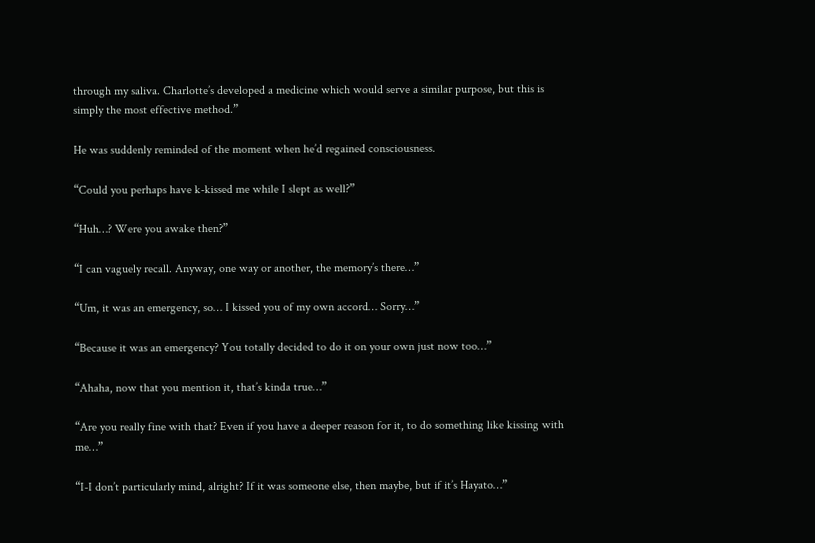through my saliva. Charlotte’s developed a medicine which would serve a similar purpose, but this is simply the most effective method.”

He was suddenly reminded of the moment when he’d regained consciousness.

“Could you perhaps have k-kissed me while I slept as well?”

“Huh…? Were you awake then?”

“I can vaguely recall. Anyway, one way or another, the memory’s there…”

“Um, it was an emergency, so… I kissed you of my own accord… Sorry…”

“Because it was an emergency? You totally decided to do it on your own just now too…”

“Ahaha, now that you mention it, that’s kinda true…”

“Are you really fine with that? Even if you have a deeper reason for it, to do something like kissing with me…”

“I-I don’t particularly mind, alright? If it was someone else, then maybe, but if it’s Hayato…”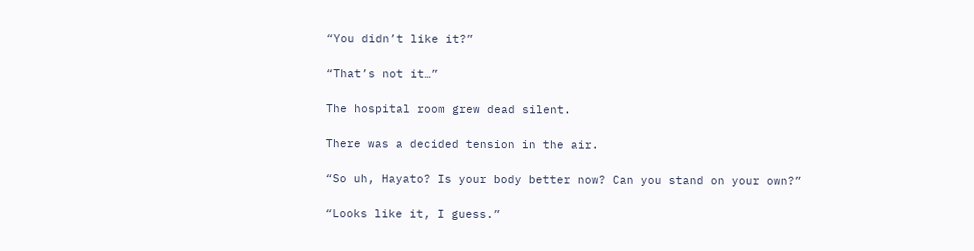“You didn’t like it?”

“That’s not it…”

The hospital room grew dead silent.

There was a decided tension in the air.

“So uh, Hayato? Is your body better now? Can you stand on your own?”

“Looks like it, I guess.”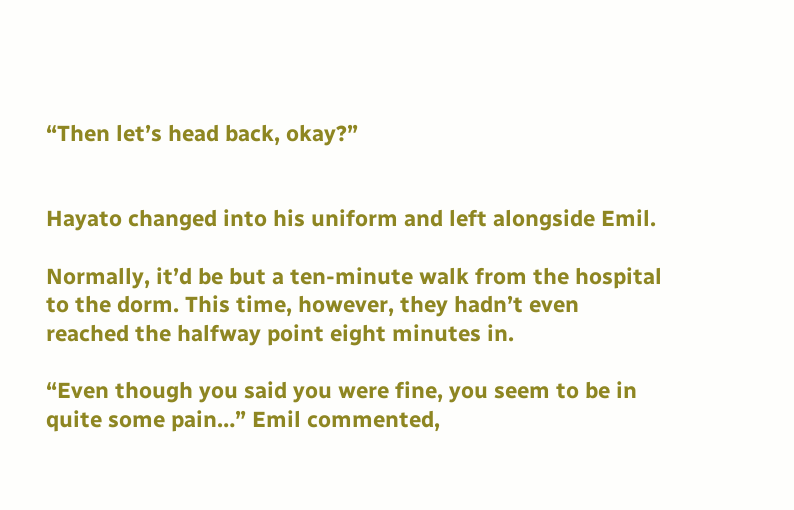“Then let’s head back, okay?”


Hayato changed into his uniform and left alongside Emil.

Normally, it’d be but a ten-minute walk from the hospital to the dorm. This time, however, they hadn’t even reached the halfway point eight minutes in.

“Even though you said you were fine, you seem to be in quite some pain…” Emil commented,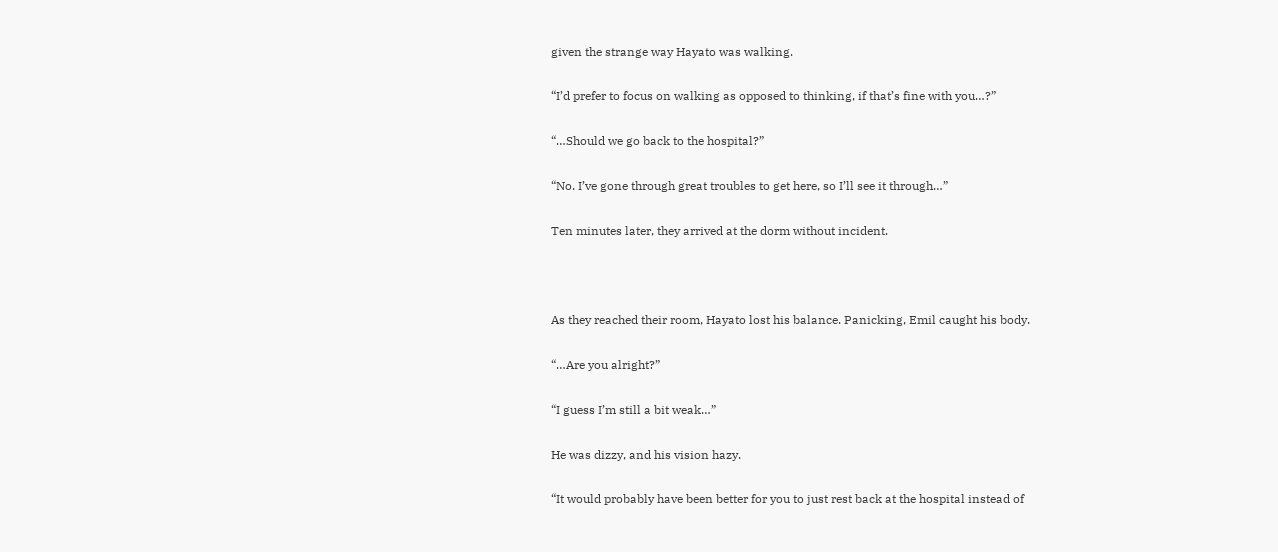given the strange way Hayato was walking.

“I’d prefer to focus on walking as opposed to thinking, if that’s fine with you…?”

“…Should we go back to the hospital?”

“No. I’ve gone through great troubles to get here, so I’ll see it through…”

Ten minutes later, they arrived at the dorm without incident.



As they reached their room, Hayato lost his balance. Panicking, Emil caught his body.

“…Are you alright?”

“I guess I’m still a bit weak…”

He was dizzy, and his vision hazy.

“It would probably have been better for you to just rest back at the hospital instead of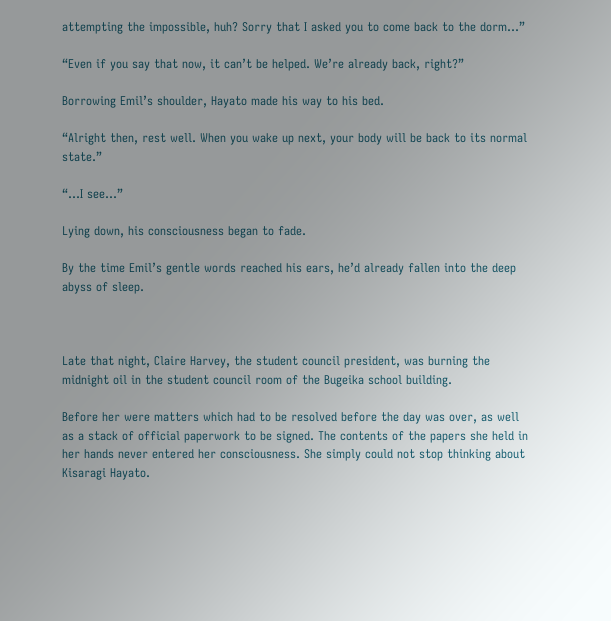attempting the impossible, huh? Sorry that I asked you to come back to the dorm…”

“Even if you say that now, it can’t be helped. We’re already back, right?”

Borrowing Emil’s shoulder, Hayato made his way to his bed.

“Alright then, rest well. When you wake up next, your body will be back to its normal state.”

“…I see…”

Lying down, his consciousness began to fade.

By the time Emil’s gentle words reached his ears, he’d already fallen into the deep abyss of sleep.



Late that night, Claire Harvey, the student council president, was burning the midnight oil in the student council room of the Bugeika school building.

Before her were matters which had to be resolved before the day was over, as well as a stack of official paperwork to be signed. The contents of the papers she held in her hands never entered her consciousness. She simply could not stop thinking about Kisaragi Hayato.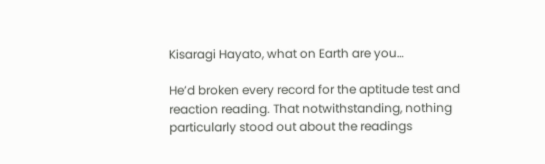Kisaragi Hayato, what on Earth are you…

He’d broken every record for the aptitude test and reaction reading. That notwithstanding, nothing particularly stood out about the readings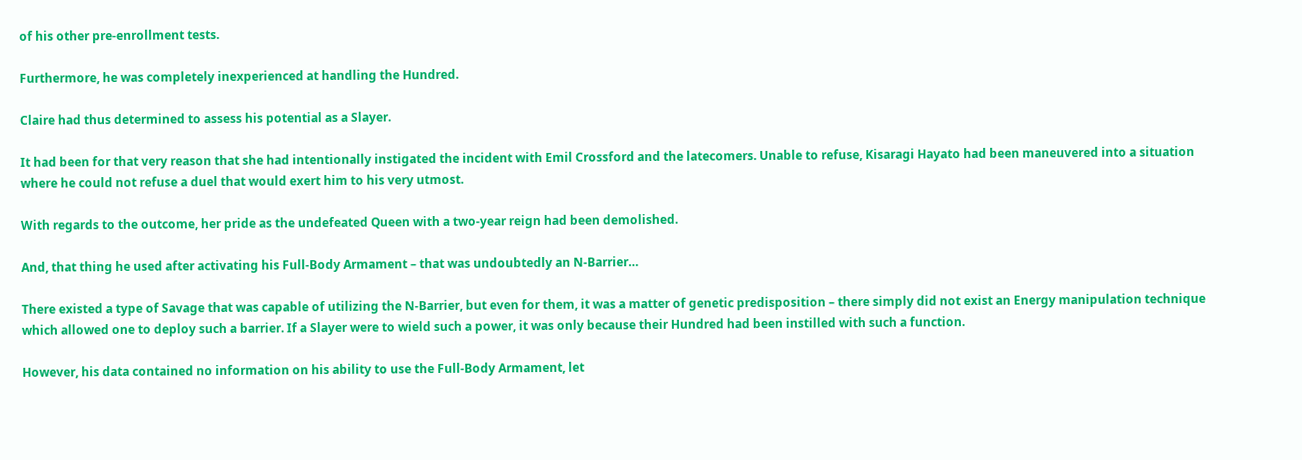of his other pre-enrollment tests.

Furthermore, he was completely inexperienced at handling the Hundred.

Claire had thus determined to assess his potential as a Slayer.

It had been for that very reason that she had intentionally instigated the incident with Emil Crossford and the latecomers. Unable to refuse, Kisaragi Hayato had been maneuvered into a situation where he could not refuse a duel that would exert him to his very utmost.

With regards to the outcome, her pride as the undefeated Queen with a two-year reign had been demolished.

And, that thing he used after activating his Full-Body Armament – that was undoubtedly an N-Barrier…

There existed a type of Savage that was capable of utilizing the N-Barrier, but even for them, it was a matter of genetic predisposition – there simply did not exist an Energy manipulation technique which allowed one to deploy such a barrier. If a Slayer were to wield such a power, it was only because their Hundred had been instilled with such a function.

However, his data contained no information on his ability to use the Full-Body Armament, let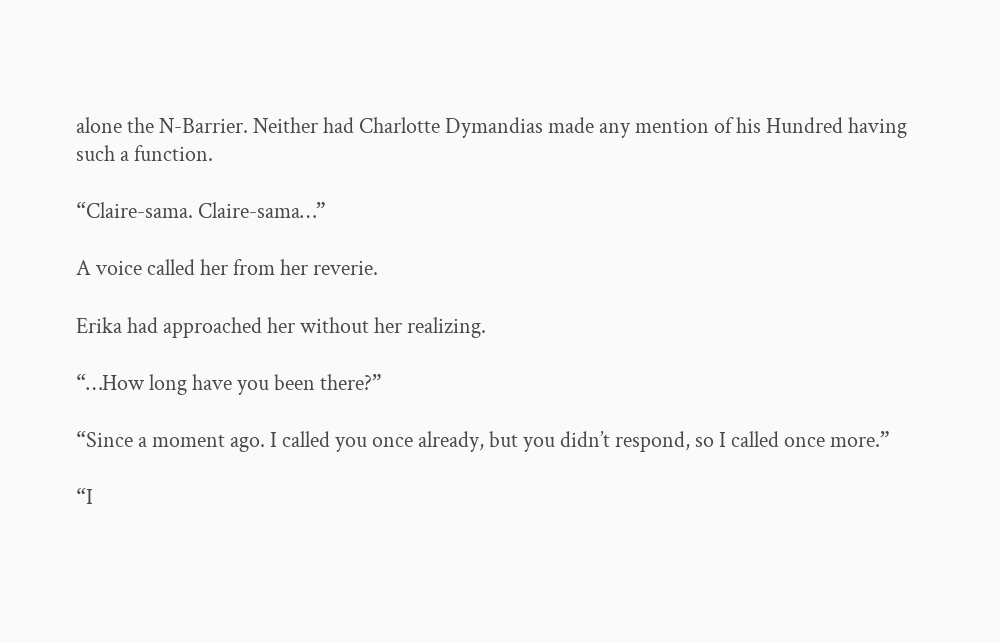alone the N-Barrier. Neither had Charlotte Dymandias made any mention of his Hundred having such a function.

“Claire-sama. Claire-sama…”

A voice called her from her reverie.

Erika had approached her without her realizing.

“…How long have you been there?”

“Since a moment ago. I called you once already, but you didn’t respond, so I called once more.”

“I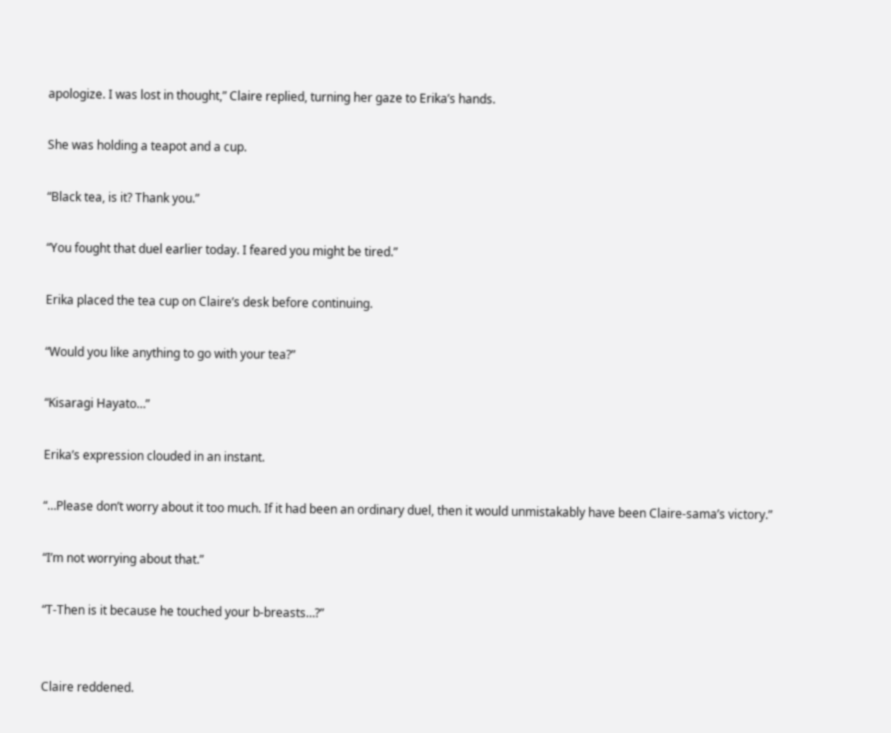apologize. I was lost in thought,” Claire replied, turning her gaze to Erika’s hands.

She was holding a teapot and a cup.

“Black tea, is it? Thank you.”

“You fought that duel earlier today. I feared you might be tired.”

Erika placed the tea cup on Claire’s desk before continuing.

“Would you like anything to go with your tea?”

“Kisaragi Hayato…”

Erika’s expression clouded in an instant.

“…Please don’t worry about it too much. If it had been an ordinary duel, then it would unmistakably have been Claire-sama’s victory.”

“I’m not worrying about that.”

“T-Then is it because he touched your b-breasts…?”


Claire reddened.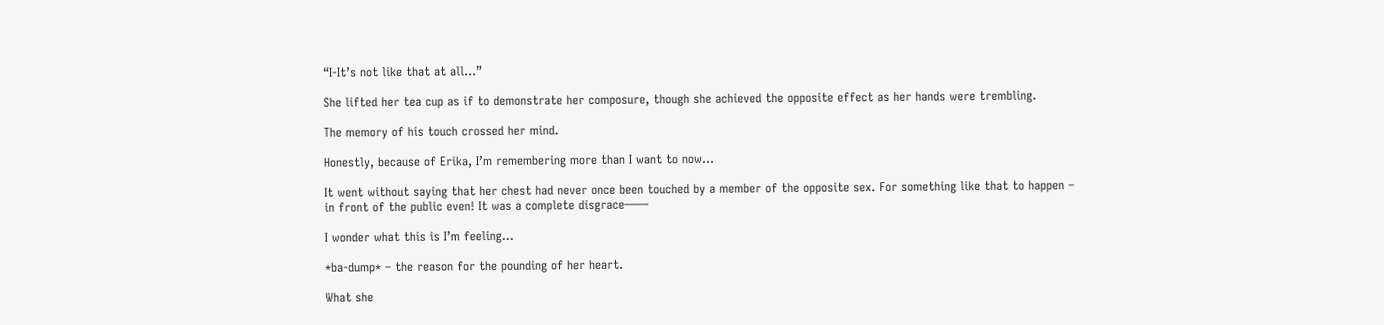“I-It’s not like that at all…”

She lifted her tea cup as if to demonstrate her composure, though she achieved the opposite effect as her hands were trembling.

The memory of his touch crossed her mind.

Honestly, because of Erika, I’m remembering more than I want to now…

It went without saying that her chest had never once been touched by a member of the opposite sex. For something like that to happen – in front of the public even! It was a complete disgrace――

I wonder what this is I’m feeling…

*ba-dump* – the reason for the pounding of her heart.

What she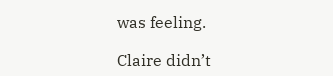was feeling.

Claire didn’t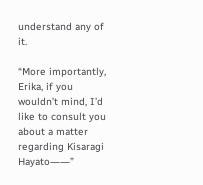understand any of it.

“More importantly, Erika, if you wouldn’t mind, I’d like to consult you about a matter regarding Kisaragi Hayato――”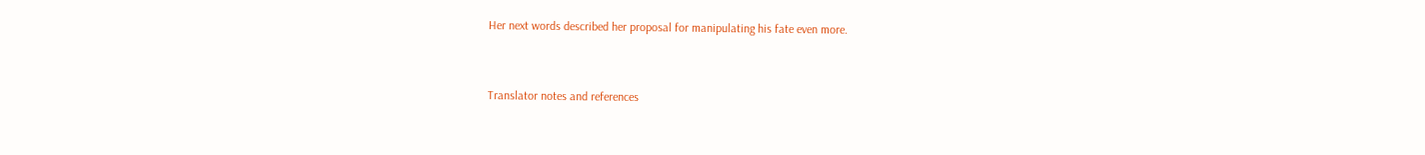Her next words described her proposal for manipulating his fate even more.


Translator notes and references